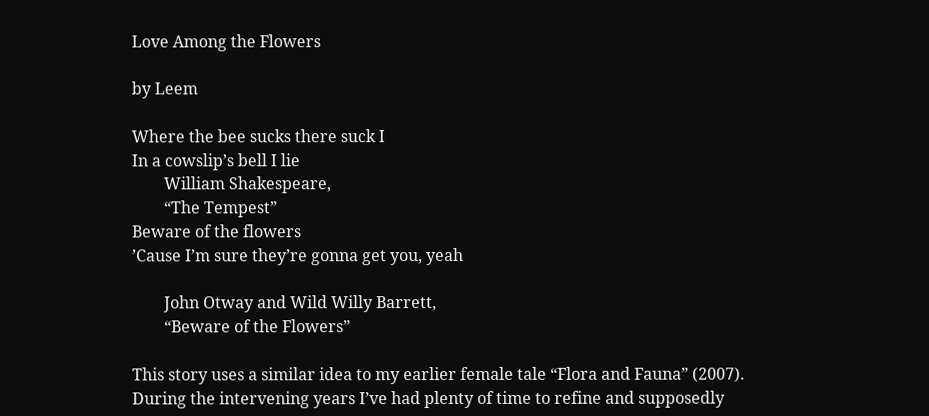Love Among the Flowers

by Leem

Where the bee sucks there suck I
In a cowslip’s bell I lie
        William Shakespeare,
        “The Tempest”
Beware of the flowers
’Cause I’m sure they’re gonna get you, yeah

        John Otway and Wild Willy Barrett,
        “Beware of the Flowers”

This story uses a similar idea to my earlier female tale “Flora and Fauna” (2007).
During the intervening years I’ve had plenty of time to refine and supposedly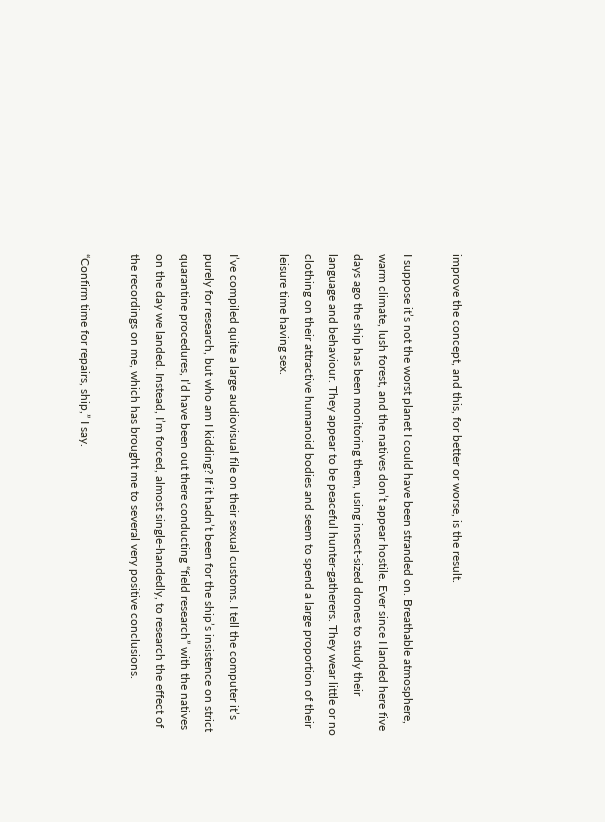improve the concept, and this, for better or worse, is the result.

I suppose it’s not the worst planet I could have been stranded on. Breathable atmosphere, warm climate, lush forest, and the natives don’t appear hostile. Ever since I landed here five days ago the ship has been monitoring them, using insect-sized drones to study their language and behaviour. They appear to be peaceful hunter-gatherers. They wear little or no clothing on their attractive humanoid bodies and seem to spend a large proportion of their leisure time having sex.

I’ve compiled quite a large audiovisual file on their sexual customs. I tell the computer it’s purely for research, but who am I kidding? If it hadn’t been for the ship’s insistence on strict quarantine procedures, I’d have been out there conducting “field research” with the natives on the day we landed. Instead, I’m forced, almost single-handedly, to research the effect of the recordings on me, which has brought me to several very positive conclusions.

“Confirm time for repairs, ship,” I say.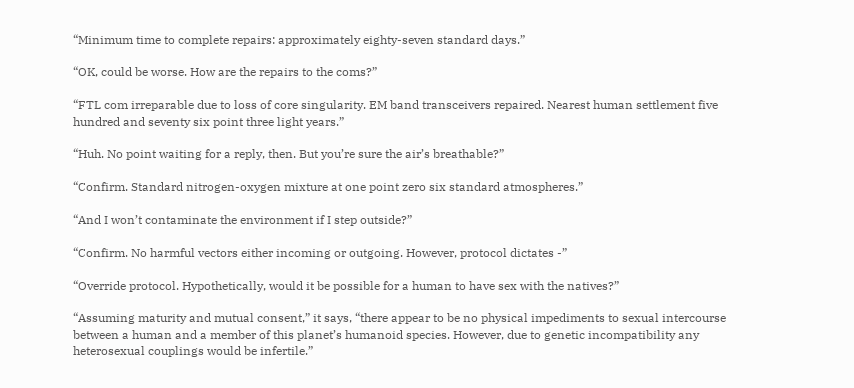“Minimum time to complete repairs: approximately eighty-seven standard days.”

“OK, could be worse. How are the repairs to the coms?”

“FTL com irreparable due to loss of core singularity. EM band transceivers repaired. Nearest human settlement five hundred and seventy six point three light years.”

“Huh. No point waiting for a reply, then. But you’re sure the air’s breathable?”

“Confirm. Standard nitrogen-oxygen mixture at one point zero six standard atmospheres.”

“And I won’t contaminate the environment if I step outside?”

“Confirm. No harmful vectors either incoming or outgoing. However, protocol dictates -”

“Override protocol. Hypothetically, would it be possible for a human to have sex with the natives?”

“Assuming maturity and mutual consent,” it says, “there appear to be no physical impediments to sexual intercourse between a human and a member of this planet’s humanoid species. However, due to genetic incompatibility any heterosexual couplings would be infertile.”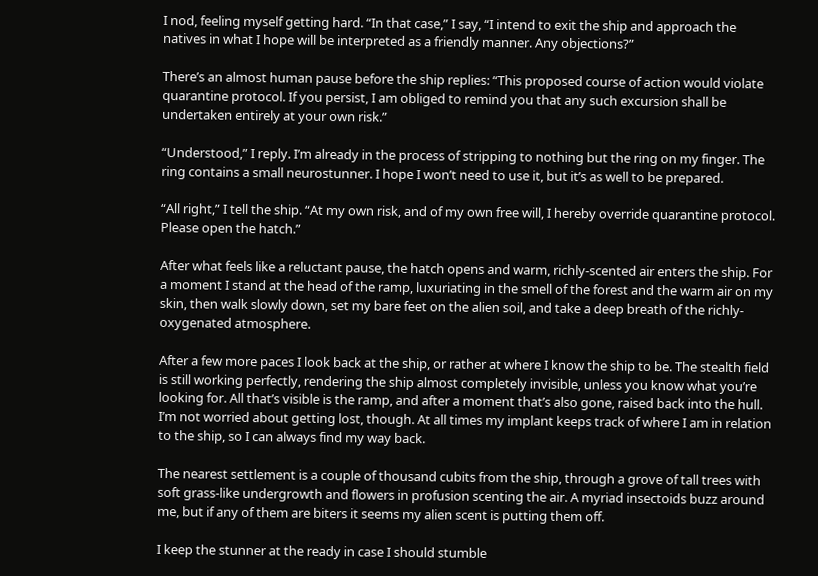I nod, feeling myself getting hard. “In that case,” I say, “I intend to exit the ship and approach the natives in what I hope will be interpreted as a friendly manner. Any objections?”

There’s an almost human pause before the ship replies: “This proposed course of action would violate quarantine protocol. If you persist, I am obliged to remind you that any such excursion shall be undertaken entirely at your own risk.”

“Understood,” I reply. I’m already in the process of stripping to nothing but the ring on my finger. The ring contains a small neurostunner. I hope I won’t need to use it, but it’s as well to be prepared.

“All right,” I tell the ship. “At my own risk, and of my own free will, I hereby override quarantine protocol. Please open the hatch.”

After what feels like a reluctant pause, the hatch opens and warm, richly-scented air enters the ship. For a moment I stand at the head of the ramp, luxuriating in the smell of the forest and the warm air on my skin, then walk slowly down, set my bare feet on the alien soil, and take a deep breath of the richly-oxygenated atmosphere.

After a few more paces I look back at the ship, or rather at where I know the ship to be. The stealth field is still working perfectly, rendering the ship almost completely invisible, unless you know what you’re looking for. All that’s visible is the ramp, and after a moment that’s also gone, raised back into the hull. I’m not worried about getting lost, though. At all times my implant keeps track of where I am in relation to the ship, so I can always find my way back.

The nearest settlement is a couple of thousand cubits from the ship, through a grove of tall trees with soft grass-like undergrowth and flowers in profusion scenting the air. A myriad insectoids buzz around me, but if any of them are biters it seems my alien scent is putting them off.

I keep the stunner at the ready in case I should stumble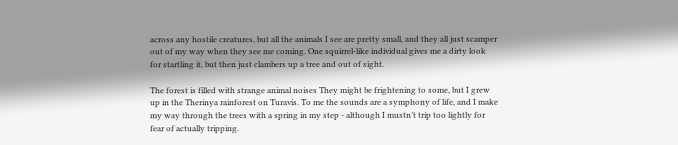across any hostile creatures, but all the animals I see are pretty small, and they all just scamper out of my way when they see me coming. One squirrel-like individual gives me a dirty look for startling it, but then just clambers up a tree and out of sight.

The forest is filled with strange animal noises They might be frightening to some, but I grew up in the Therinya rainforest on Turavis. To me the sounds are a symphony of life, and I make my way through the trees with a spring in my step - although I mustn’t trip too lightly for fear of actually tripping.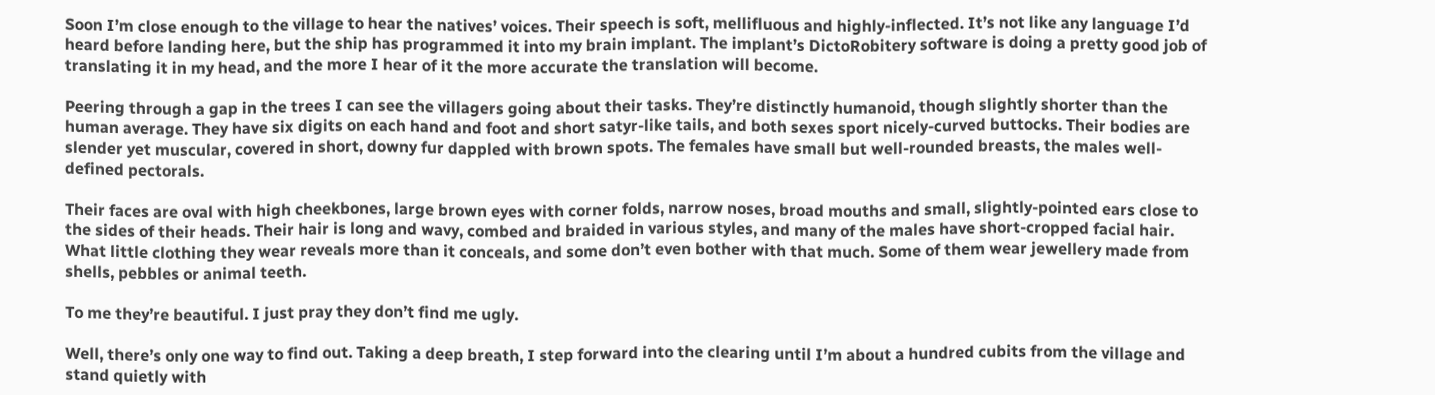Soon I’m close enough to the village to hear the natives’ voices. Their speech is soft, mellifluous and highly-inflected. It’s not like any language I’d heard before landing here, but the ship has programmed it into my brain implant. The implant’s DictoRobitery software is doing a pretty good job of translating it in my head, and the more I hear of it the more accurate the translation will become.

Peering through a gap in the trees I can see the villagers going about their tasks. They’re distinctly humanoid, though slightly shorter than the human average. They have six digits on each hand and foot and short satyr-like tails, and both sexes sport nicely-curved buttocks. Their bodies are slender yet muscular, covered in short, downy fur dappled with brown spots. The females have small but well-rounded breasts, the males well-defined pectorals.

Their faces are oval with high cheekbones, large brown eyes with corner folds, narrow noses, broad mouths and small, slightly-pointed ears close to the sides of their heads. Their hair is long and wavy, combed and braided in various styles, and many of the males have short-cropped facial hair. What little clothing they wear reveals more than it conceals, and some don’t even bother with that much. Some of them wear jewellery made from shells, pebbles or animal teeth.

To me they’re beautiful. I just pray they don’t find me ugly.

Well, there’s only one way to find out. Taking a deep breath, I step forward into the clearing until I’m about a hundred cubits from the village and stand quietly with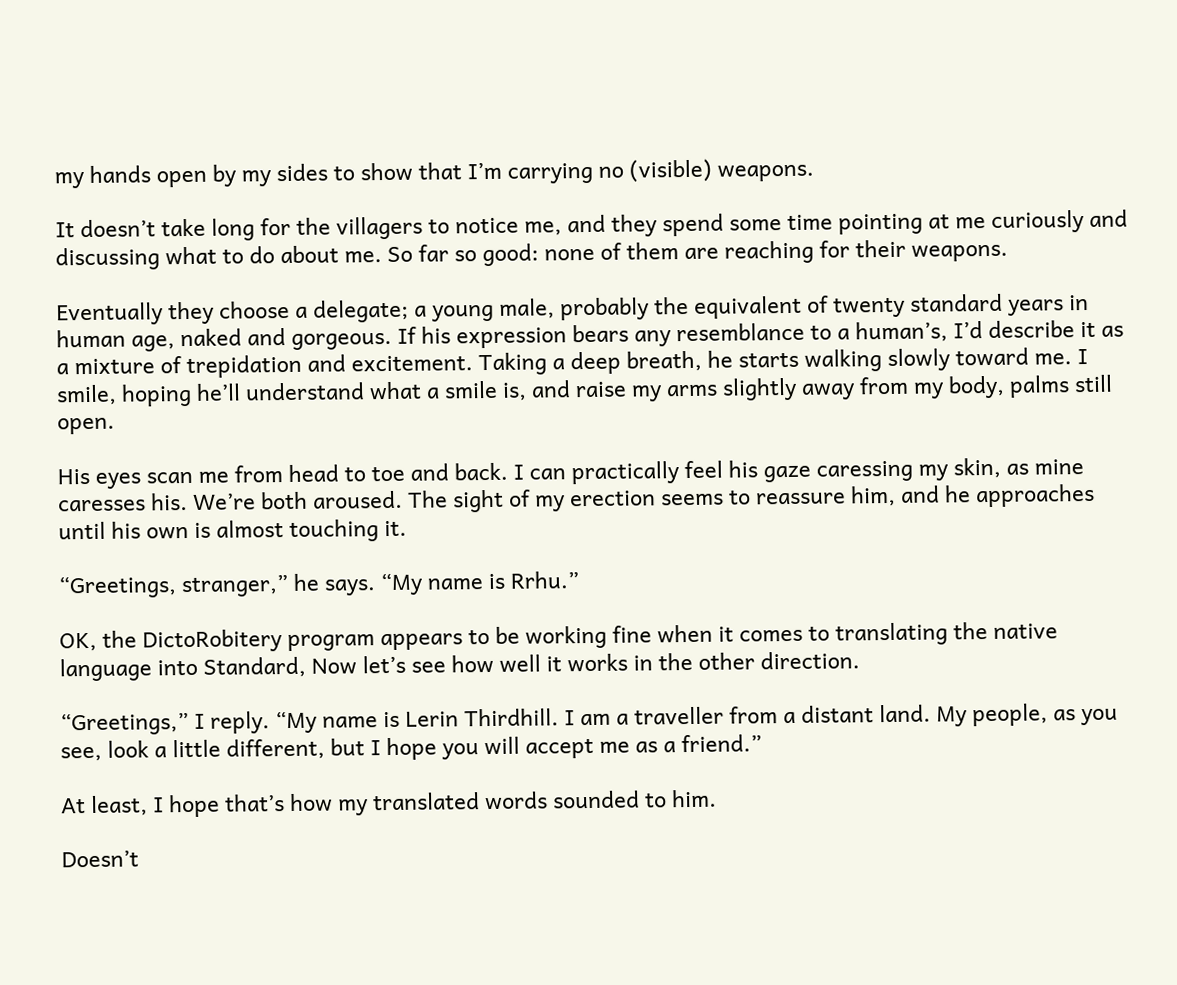my hands open by my sides to show that I’m carrying no (visible) weapons.

It doesn’t take long for the villagers to notice me, and they spend some time pointing at me curiously and discussing what to do about me. So far so good: none of them are reaching for their weapons.

Eventually they choose a delegate; a young male, probably the equivalent of twenty standard years in human age, naked and gorgeous. If his expression bears any resemblance to a human’s, I’d describe it as a mixture of trepidation and excitement. Taking a deep breath, he starts walking slowly toward me. I smile, hoping he’ll understand what a smile is, and raise my arms slightly away from my body, palms still open.

His eyes scan me from head to toe and back. I can practically feel his gaze caressing my skin, as mine caresses his. We’re both aroused. The sight of my erection seems to reassure him, and he approaches until his own is almost touching it.

“Greetings, stranger,” he says. “My name is Rrhu.”

OK, the DictoRobitery program appears to be working fine when it comes to translating the native language into Standard, Now let’s see how well it works in the other direction.

“Greetings,” I reply. “My name is Lerin Thirdhill. I am a traveller from a distant land. My people, as you see, look a little different, but I hope you will accept me as a friend.”

At least, I hope that’s how my translated words sounded to him.

Doesn’t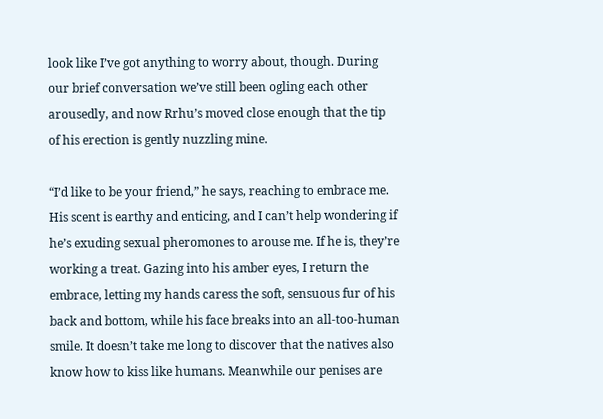look like I’ve got anything to worry about, though. During our brief conversation we’ve still been ogling each other arousedly, and now Rrhu’s moved close enough that the tip of his erection is gently nuzzling mine.

“I’d like to be your friend,” he says, reaching to embrace me. His scent is earthy and enticing, and I can’t help wondering if he’s exuding sexual pheromones to arouse me. If he is, they’re working a treat. Gazing into his amber eyes, I return the embrace, letting my hands caress the soft, sensuous fur of his back and bottom, while his face breaks into an all-too-human smile. It doesn’t take me long to discover that the natives also know how to kiss like humans. Meanwhile our penises are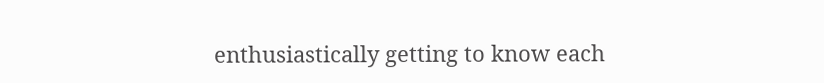enthusiastically getting to know each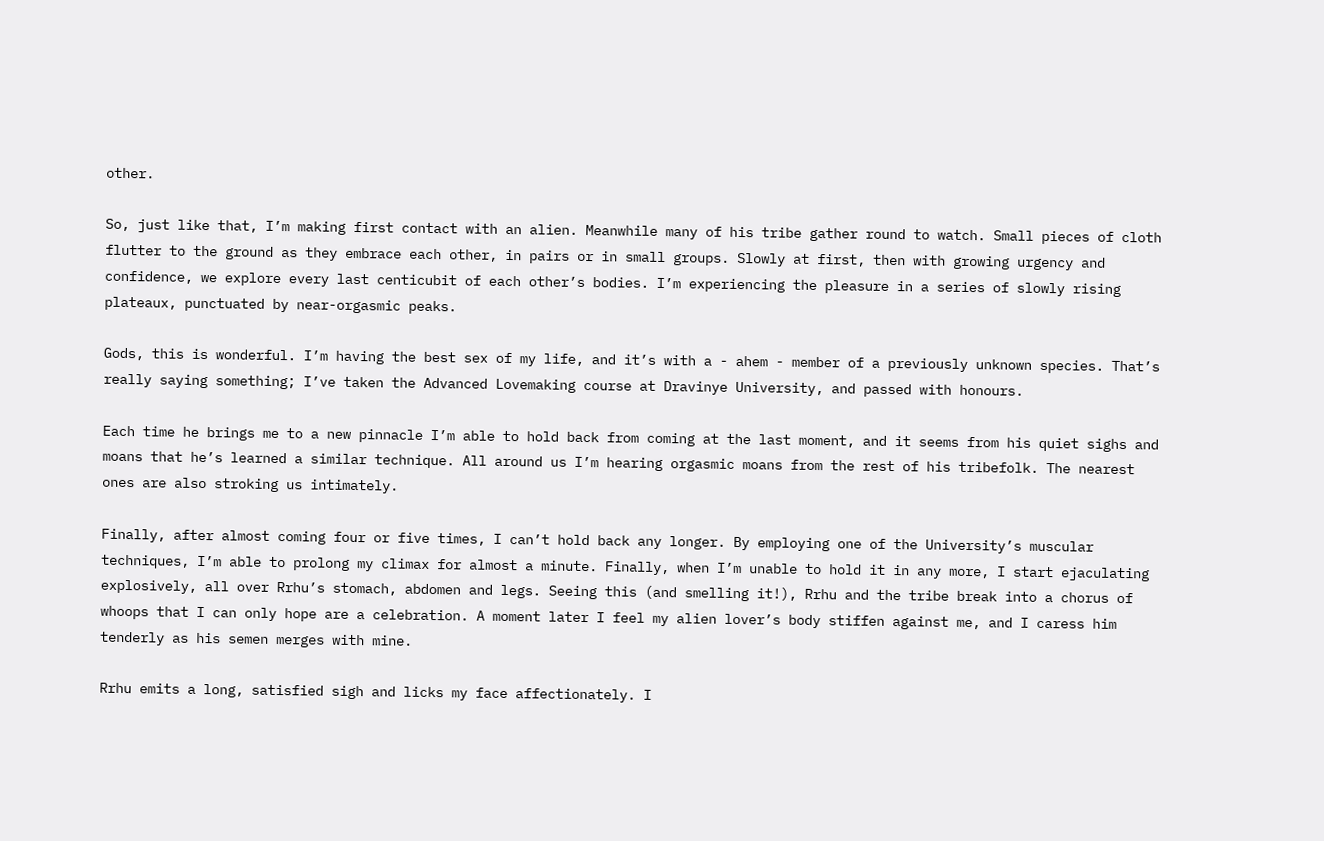other.

So, just like that, I’m making first contact with an alien. Meanwhile many of his tribe gather round to watch. Small pieces of cloth flutter to the ground as they embrace each other, in pairs or in small groups. Slowly at first, then with growing urgency and confidence, we explore every last centicubit of each other’s bodies. I’m experiencing the pleasure in a series of slowly rising plateaux, punctuated by near-orgasmic peaks.

Gods, this is wonderful. I’m having the best sex of my life, and it’s with a - ahem - member of a previously unknown species. That’s really saying something; I’ve taken the Advanced Lovemaking course at Dravinye University, and passed with honours.

Each time he brings me to a new pinnacle I’m able to hold back from coming at the last moment, and it seems from his quiet sighs and moans that he’s learned a similar technique. All around us I’m hearing orgasmic moans from the rest of his tribefolk. The nearest ones are also stroking us intimately.

Finally, after almost coming four or five times, I can’t hold back any longer. By employing one of the University’s muscular techniques, I’m able to prolong my climax for almost a minute. Finally, when I’m unable to hold it in any more, I start ejaculating explosively, all over Rrhu’s stomach, abdomen and legs. Seeing this (and smelling it!), Rrhu and the tribe break into a chorus of whoops that I can only hope are a celebration. A moment later I feel my alien lover’s body stiffen against me, and I caress him tenderly as his semen merges with mine.

Rrhu emits a long, satisfied sigh and licks my face affectionately. I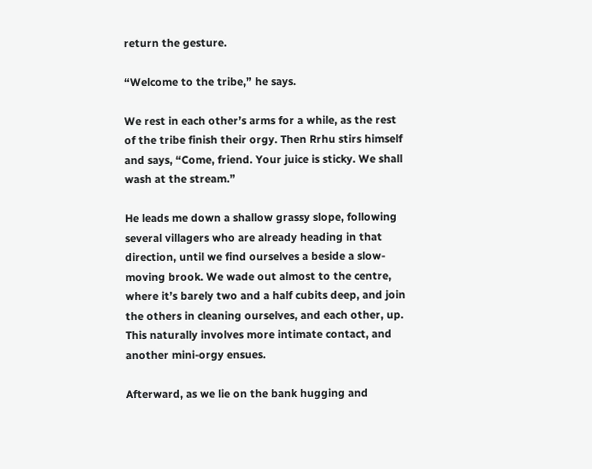return the gesture.

“Welcome to the tribe,” he says.

We rest in each other’s arms for a while, as the rest of the tribe finish their orgy. Then Rrhu stirs himself and says, “Come, friend. Your juice is sticky. We shall wash at the stream.”

He leads me down a shallow grassy slope, following several villagers who are already heading in that direction, until we find ourselves a beside a slow-moving brook. We wade out almost to the centre, where it’s barely two and a half cubits deep, and join the others in cleaning ourselves, and each other, up. This naturally involves more intimate contact, and another mini-orgy ensues.

Afterward, as we lie on the bank hugging and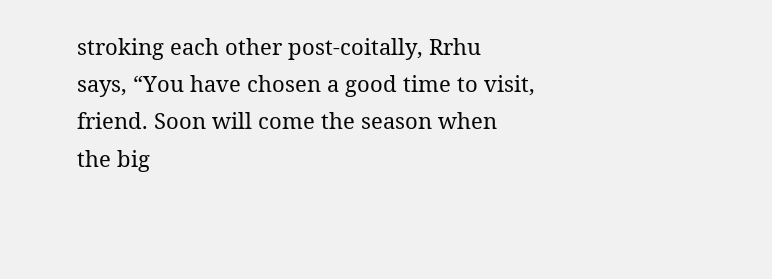stroking each other post-coitally, Rrhu says, “You have chosen a good time to visit, friend. Soon will come the season when the big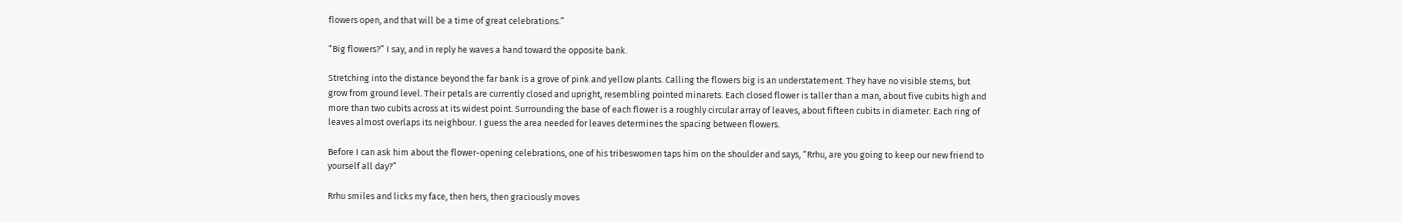flowers open, and that will be a time of great celebrations.”

“Big flowers?” I say, and in reply he waves a hand toward the opposite bank.

Stretching into the distance beyond the far bank is a grove of pink and yellow plants. Calling the flowers big is an understatement. They have no visible stems, but grow from ground level. Their petals are currently closed and upright, resembling pointed minarets. Each closed flower is taller than a man, about five cubits high and more than two cubits across at its widest point. Surrounding the base of each flower is a roughly circular array of leaves, about fifteen cubits in diameter. Each ring of leaves almost overlaps its neighbour. I guess the area needed for leaves determines the spacing between flowers.

Before I can ask him about the flower-opening celebrations, one of his tribeswomen taps him on the shoulder and says, “Rrhu, are you going to keep our new friend to yourself all day?”

Rrhu smiles and licks my face, then hers, then graciously moves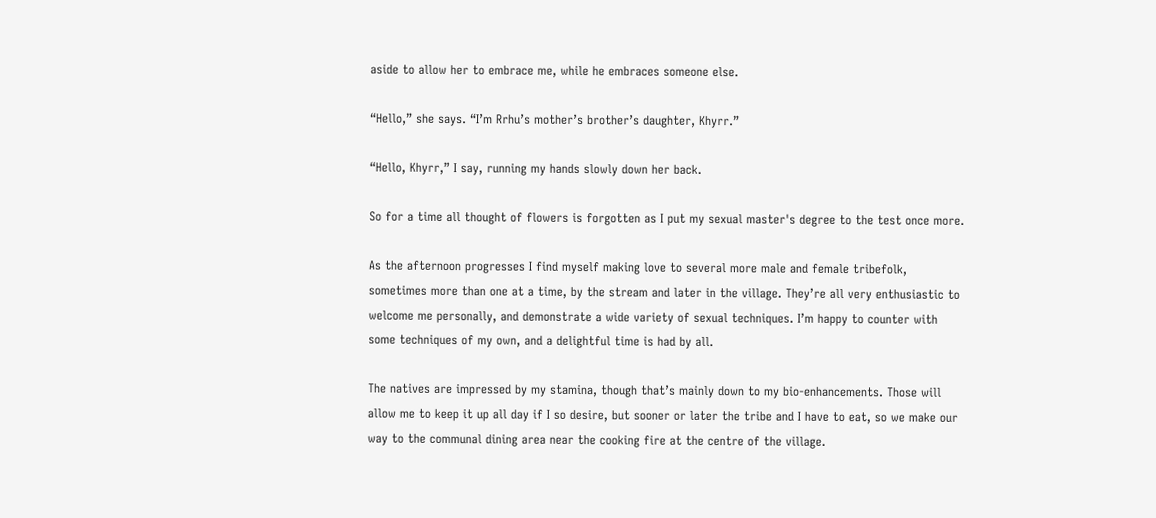aside to allow her to embrace me, while he embraces someone else.

“Hello,” she says. “I’m Rrhu’s mother’s brother’s daughter, Khyrr.”

“Hello, Khyrr,” I say, running my hands slowly down her back.

So for a time all thought of flowers is forgotten as I put my sexual master's degree to the test once more.

As the afternoon progresses I find myself making love to several more male and female tribefolk, sometimes more than one at a time, by the stream and later in the village. They’re all very enthusiastic to welcome me personally, and demonstrate a wide variety of sexual techniques. I’m happy to counter with some techniques of my own, and a delightful time is had by all.

The natives are impressed by my stamina, though that’s mainly down to my bio-enhancements. Those will allow me to keep it up all day if I so desire, but sooner or later the tribe and I have to eat, so we make our way to the communal dining area near the cooking fire at the centre of the village.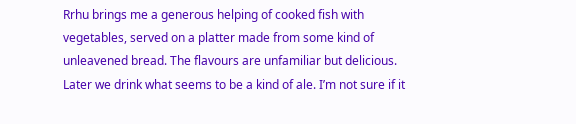Rrhu brings me a generous helping of cooked fish with vegetables, served on a platter made from some kind of unleavened bread. The flavours are unfamiliar but delicious. Later we drink what seems to be a kind of ale. I’m not sure if it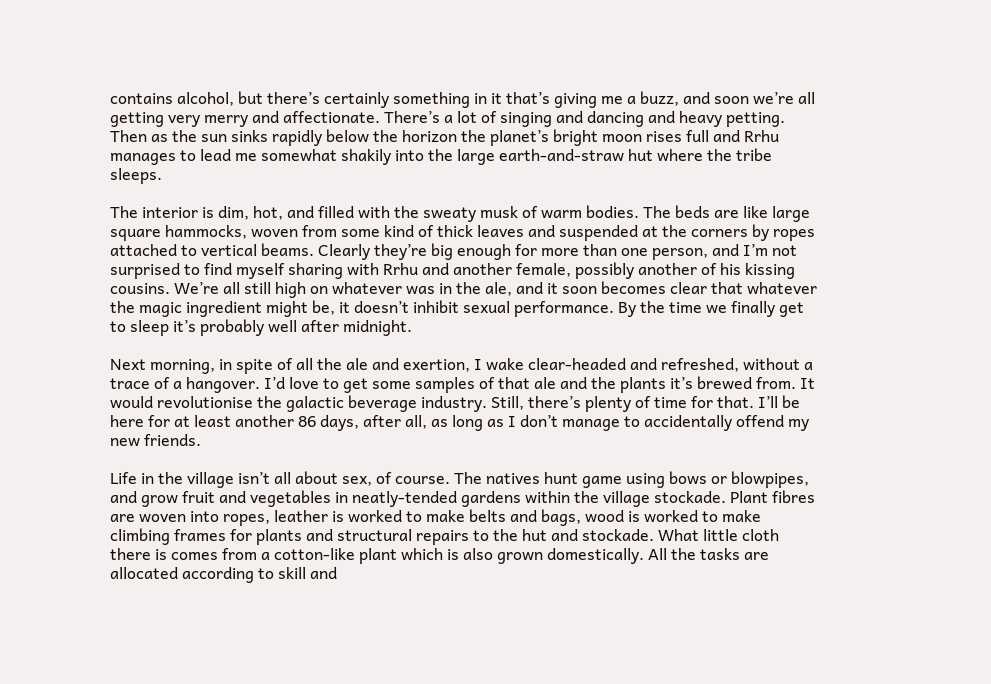contains alcohol, but there’s certainly something in it that’s giving me a buzz, and soon we’re all getting very merry and affectionate. There’s a lot of singing and dancing and heavy petting. Then as the sun sinks rapidly below the horizon the planet’s bright moon rises full and Rrhu manages to lead me somewhat shakily into the large earth-and-straw hut where the tribe sleeps.

The interior is dim, hot, and filled with the sweaty musk of warm bodies. The beds are like large square hammocks, woven from some kind of thick leaves and suspended at the corners by ropes attached to vertical beams. Clearly they’re big enough for more than one person, and I’m not surprised to find myself sharing with Rrhu and another female, possibly another of his kissing cousins. We’re all still high on whatever was in the ale, and it soon becomes clear that whatever the magic ingredient might be, it doesn’t inhibit sexual performance. By the time we finally get to sleep it’s probably well after midnight.

Next morning, in spite of all the ale and exertion, I wake clear-headed and refreshed, without a trace of a hangover. I’d love to get some samples of that ale and the plants it’s brewed from. It would revolutionise the galactic beverage industry. Still, there’s plenty of time for that. I’ll be here for at least another 86 days, after all, as long as I don’t manage to accidentally offend my new friends.

Life in the village isn’t all about sex, of course. The natives hunt game using bows or blowpipes, and grow fruit and vegetables in neatly-tended gardens within the village stockade. Plant fibres are woven into ropes, leather is worked to make belts and bags, wood is worked to make climbing frames for plants and structural repairs to the hut and stockade. What little cloth there is comes from a cotton-like plant which is also grown domestically. All the tasks are allocated according to skill and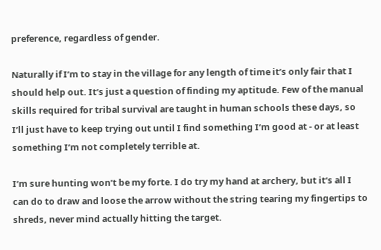preference, regardless of gender.

Naturally if I’m to stay in the village for any length of time it’s only fair that I should help out. It’s just a question of finding my aptitude. Few of the manual skills required for tribal survival are taught in human schools these days, so I’ll just have to keep trying out until I find something I’m good at - or at least something I’m not completely terrible at.

I’m sure hunting won’t be my forte. I do try my hand at archery, but it’s all I can do to draw and loose the arrow without the string tearing my fingertips to shreds, never mind actually hitting the target.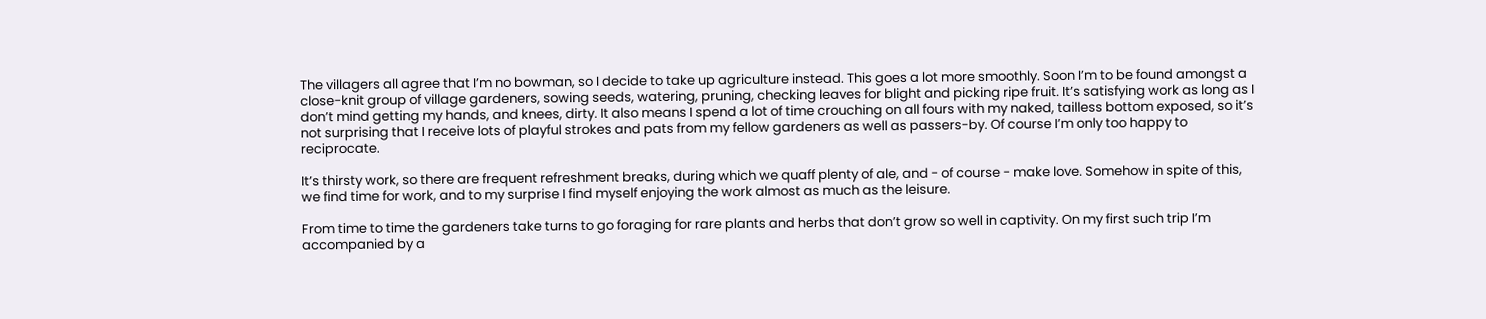The villagers all agree that I’m no bowman, so I decide to take up agriculture instead. This goes a lot more smoothly. Soon I’m to be found amongst a close-knit group of village gardeners, sowing seeds, watering, pruning, checking leaves for blight and picking ripe fruit. It’s satisfying work as long as I don’t mind getting my hands, and knees, dirty. It also means I spend a lot of time crouching on all fours with my naked, tailless bottom exposed, so it’s not surprising that I receive lots of playful strokes and pats from my fellow gardeners as well as passers-by. Of course I’m only too happy to reciprocate.

It’s thirsty work, so there are frequent refreshment breaks, during which we quaff plenty of ale, and - of course - make love. Somehow in spite of this, we find time for work, and to my surprise I find myself enjoying the work almost as much as the leisure.

From time to time the gardeners take turns to go foraging for rare plants and herbs that don’t grow so well in captivity. On my first such trip I’m accompanied by a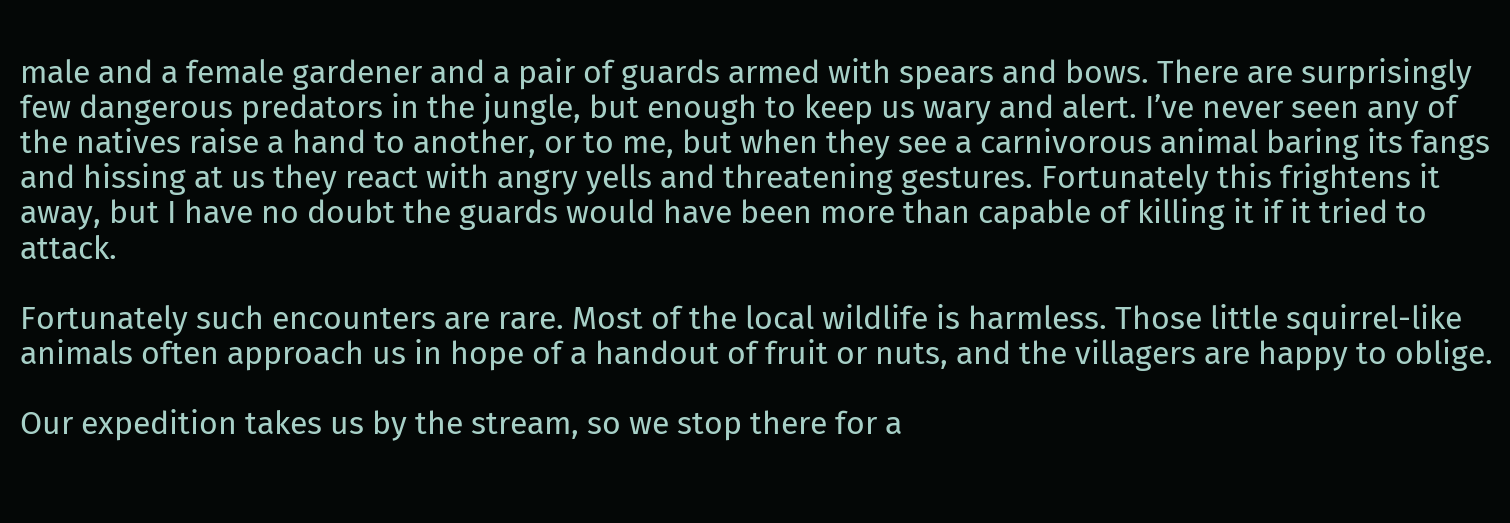male and a female gardener and a pair of guards armed with spears and bows. There are surprisingly few dangerous predators in the jungle, but enough to keep us wary and alert. I’ve never seen any of the natives raise a hand to another, or to me, but when they see a carnivorous animal baring its fangs and hissing at us they react with angry yells and threatening gestures. Fortunately this frightens it away, but I have no doubt the guards would have been more than capable of killing it if it tried to attack.

Fortunately such encounters are rare. Most of the local wildlife is harmless. Those little squirrel-like animals often approach us in hope of a handout of fruit or nuts, and the villagers are happy to oblige.

Our expedition takes us by the stream, so we stop there for a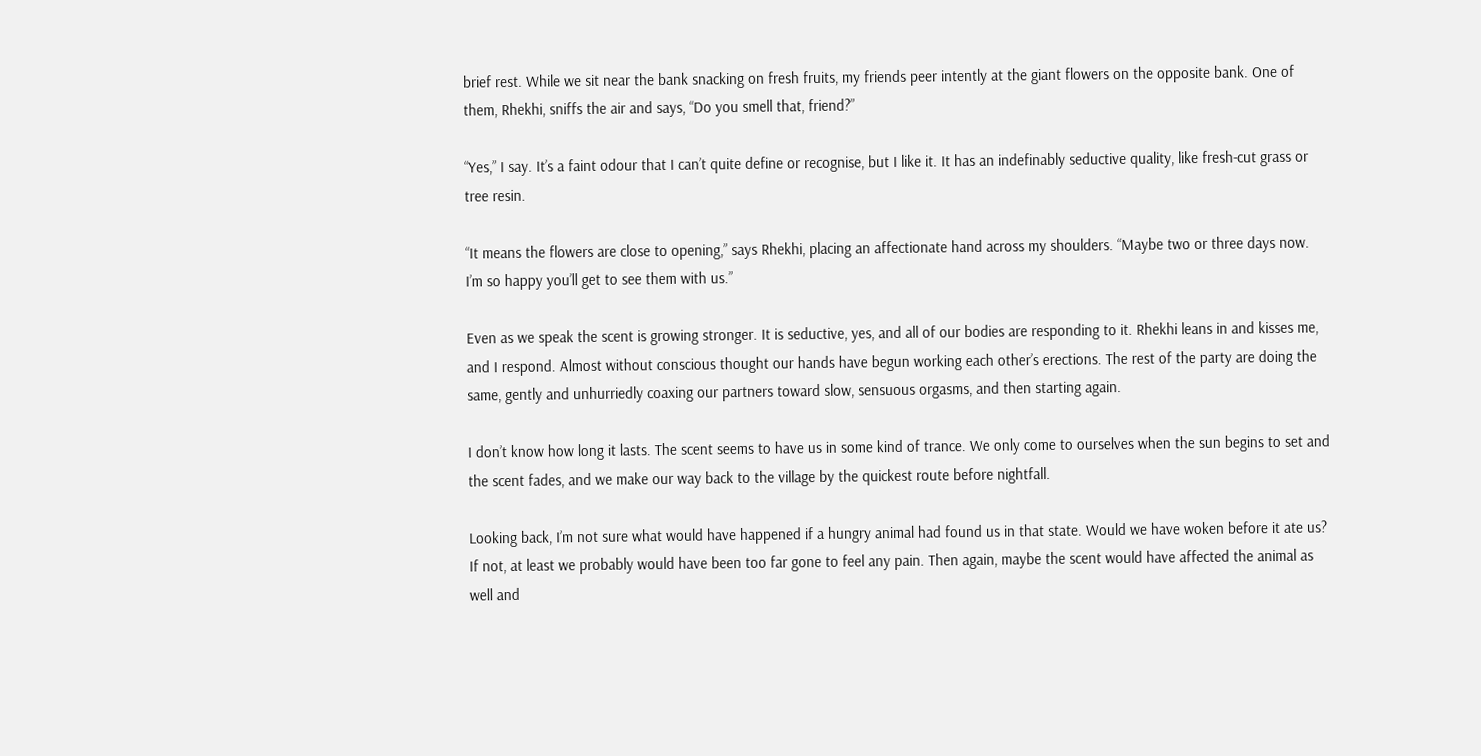brief rest. While we sit near the bank snacking on fresh fruits, my friends peer intently at the giant flowers on the opposite bank. One of them, Rhekhi, sniffs the air and says, “Do you smell that, friend?”

“Yes,” I say. It’s a faint odour that I can’t quite define or recognise, but I like it. It has an indefinably seductive quality, like fresh-cut grass or tree resin.

“It means the flowers are close to opening,” says Rhekhi, placing an affectionate hand across my shoulders. “Maybe two or three days now. I’m so happy you’ll get to see them with us.”

Even as we speak the scent is growing stronger. It is seductive, yes, and all of our bodies are responding to it. Rhekhi leans in and kisses me, and I respond. Almost without conscious thought our hands have begun working each other’s erections. The rest of the party are doing the same, gently and unhurriedly coaxing our partners toward slow, sensuous orgasms, and then starting again.

I don’t know how long it lasts. The scent seems to have us in some kind of trance. We only come to ourselves when the sun begins to set and the scent fades, and we make our way back to the village by the quickest route before nightfall.

Looking back, I’m not sure what would have happened if a hungry animal had found us in that state. Would we have woken before it ate us? If not, at least we probably would have been too far gone to feel any pain. Then again, maybe the scent would have affected the animal as well and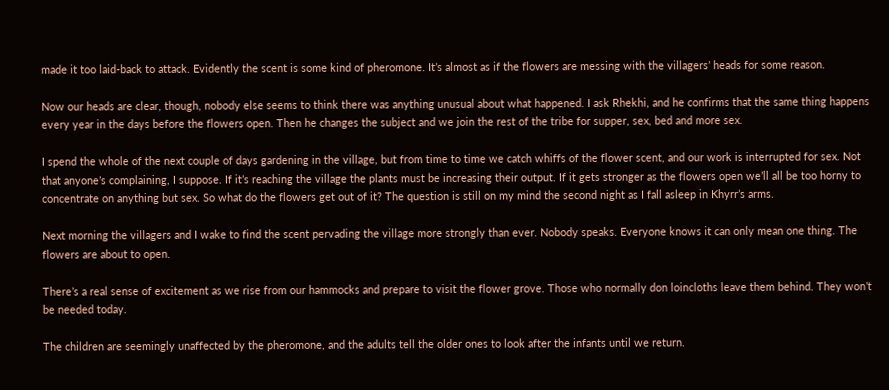made it too laid-back to attack. Evidently the scent is some kind of pheromone. It’s almost as if the flowers are messing with the villagers’ heads for some reason.

Now our heads are clear, though, nobody else seems to think there was anything unusual about what happened. I ask Rhekhi, and he confirms that the same thing happens every year in the days before the flowers open. Then he changes the subject and we join the rest of the tribe for supper, sex, bed and more sex.

I spend the whole of the next couple of days gardening in the village, but from time to time we catch whiffs of the flower scent, and our work is interrupted for sex. Not that anyone’s complaining, I suppose. If it’s reaching the village the plants must be increasing their output. If it gets stronger as the flowers open we’ll all be too horny to concentrate on anything but sex. So what do the flowers get out of it? The question is still on my mind the second night as I fall asleep in Khyrr’s arms.

Next morning the villagers and I wake to find the scent pervading the village more strongly than ever. Nobody speaks. Everyone knows it can only mean one thing. The flowers are about to open.

There’s a real sense of excitement as we rise from our hammocks and prepare to visit the flower grove. Those who normally don loincloths leave them behind. They won’t be needed today.

The children are seemingly unaffected by the pheromone, and the adults tell the older ones to look after the infants until we return.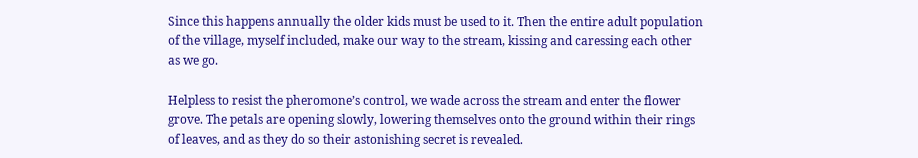Since this happens annually the older kids must be used to it. Then the entire adult population of the village, myself included, make our way to the stream, kissing and caressing each other as we go.

Helpless to resist the pheromone’s control, we wade across the stream and enter the flower grove. The petals are opening slowly, lowering themselves onto the ground within their rings of leaves, and as they do so their astonishing secret is revealed.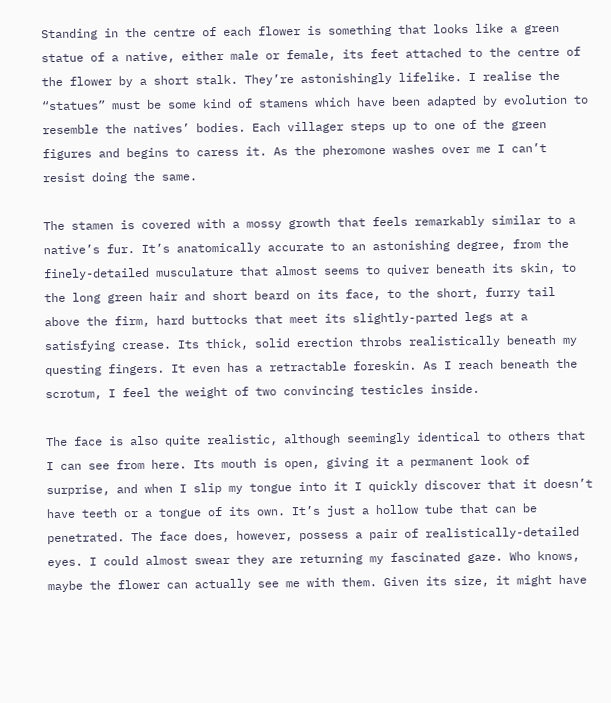Standing in the centre of each flower is something that looks like a green statue of a native, either male or female, its feet attached to the centre of the flower by a short stalk. They’re astonishingly lifelike. I realise the “statues” must be some kind of stamens which have been adapted by evolution to resemble the natives’ bodies. Each villager steps up to one of the green figures and begins to caress it. As the pheromone washes over me I can’t resist doing the same.

The stamen is covered with a mossy growth that feels remarkably similar to a native’s fur. It’s anatomically accurate to an astonishing degree, from the finely-detailed musculature that almost seems to quiver beneath its skin, to the long green hair and short beard on its face, to the short, furry tail above the firm, hard buttocks that meet its slightly-parted legs at a satisfying crease. Its thick, solid erection throbs realistically beneath my questing fingers. It even has a retractable foreskin. As I reach beneath the scrotum, I feel the weight of two convincing testicles inside.

The face is also quite realistic, although seemingly identical to others that I can see from here. Its mouth is open, giving it a permanent look of surprise, and when I slip my tongue into it I quickly discover that it doesn’t have teeth or a tongue of its own. It’s just a hollow tube that can be penetrated. The face does, however, possess a pair of realistically-detailed eyes. I could almost swear they are returning my fascinated gaze. Who knows, maybe the flower can actually see me with them. Given its size, it might have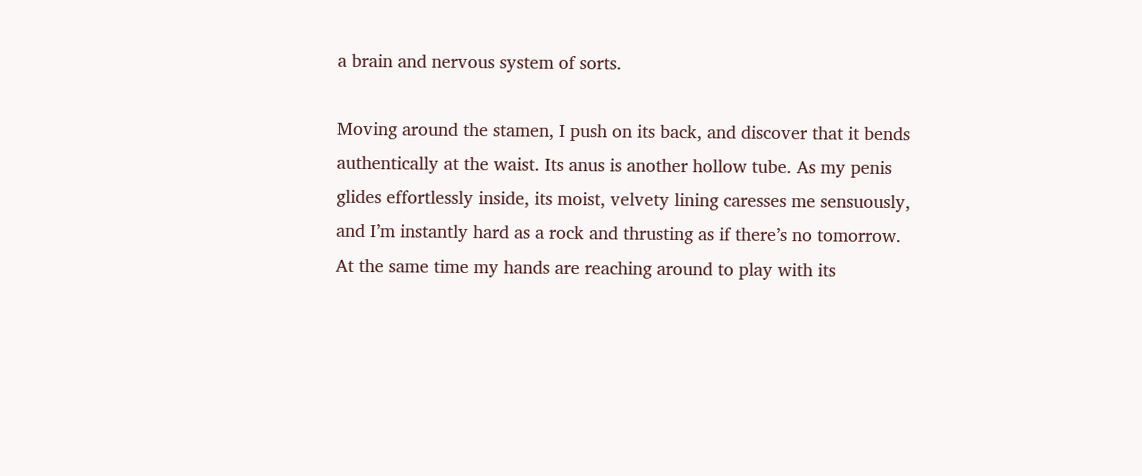a brain and nervous system of sorts.

Moving around the stamen, I push on its back, and discover that it bends authentically at the waist. Its anus is another hollow tube. As my penis glides effortlessly inside, its moist, velvety lining caresses me sensuously, and I’m instantly hard as a rock and thrusting as if there’s no tomorrow. At the same time my hands are reaching around to play with its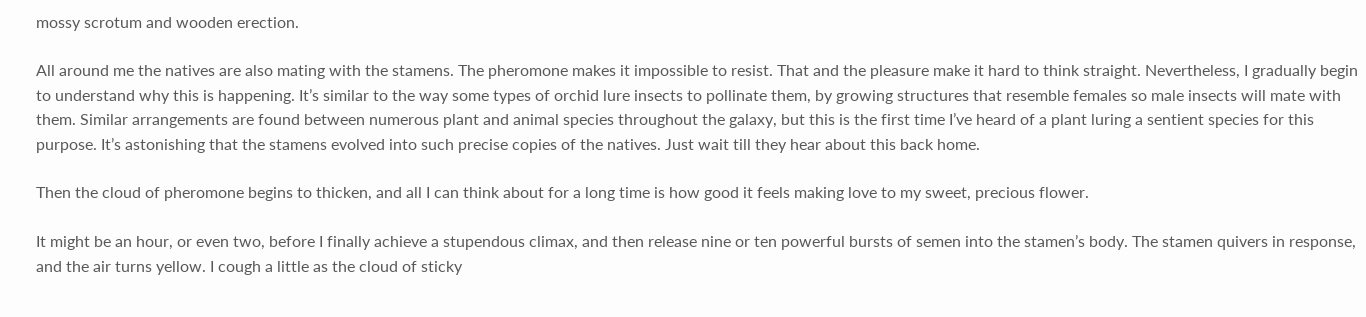mossy scrotum and wooden erection.

All around me the natives are also mating with the stamens. The pheromone makes it impossible to resist. That and the pleasure make it hard to think straight. Nevertheless, I gradually begin to understand why this is happening. It’s similar to the way some types of orchid lure insects to pollinate them, by growing structures that resemble females so male insects will mate with them. Similar arrangements are found between numerous plant and animal species throughout the galaxy, but this is the first time I’ve heard of a plant luring a sentient species for this purpose. It’s astonishing that the stamens evolved into such precise copies of the natives. Just wait till they hear about this back home.

Then the cloud of pheromone begins to thicken, and all I can think about for a long time is how good it feels making love to my sweet, precious flower.

It might be an hour, or even two, before I finally achieve a stupendous climax, and then release nine or ten powerful bursts of semen into the stamen’s body. The stamen quivers in response, and the air turns yellow. I cough a little as the cloud of sticky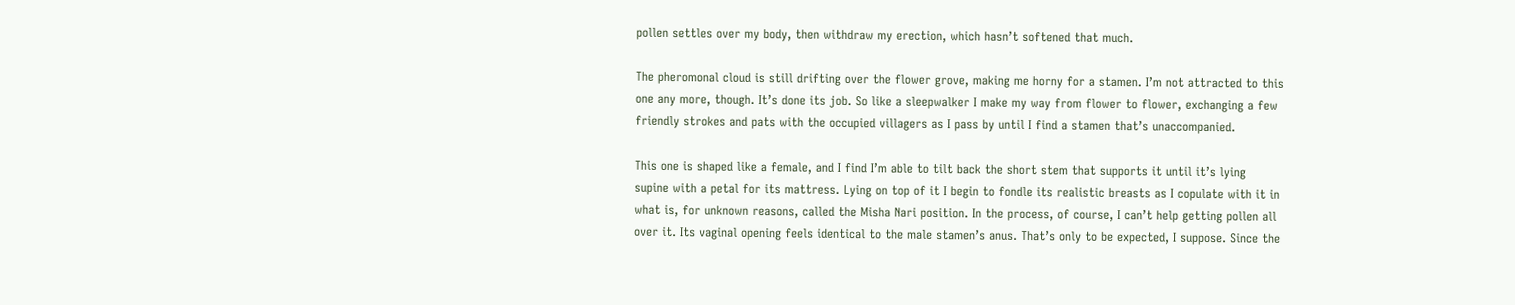pollen settles over my body, then withdraw my erection, which hasn’t softened that much.

The pheromonal cloud is still drifting over the flower grove, making me horny for a stamen. I’m not attracted to this one any more, though. It’s done its job. So like a sleepwalker I make my way from flower to flower, exchanging a few friendly strokes and pats with the occupied villagers as I pass by until I find a stamen that’s unaccompanied.

This one is shaped like a female, and I find I’m able to tilt back the short stem that supports it until it’s lying supine with a petal for its mattress. Lying on top of it I begin to fondle its realistic breasts as I copulate with it in what is, for unknown reasons, called the Misha Nari position. In the process, of course, I can’t help getting pollen all over it. Its vaginal opening feels identical to the male stamen’s anus. That’s only to be expected, I suppose. Since the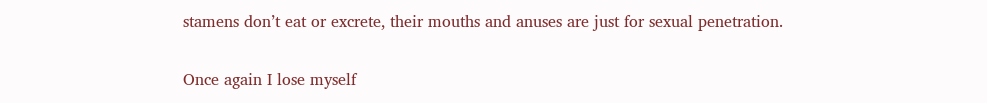stamens don’t eat or excrete, their mouths and anuses are just for sexual penetration.

Once again I lose myself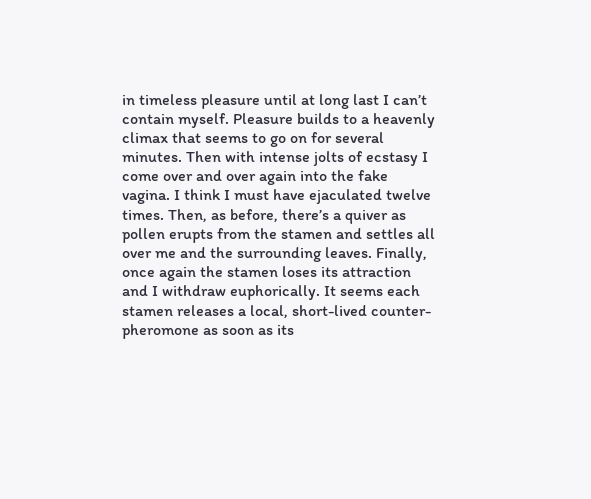in timeless pleasure until at long last I can’t contain myself. Pleasure builds to a heavenly climax that seems to go on for several minutes. Then with intense jolts of ecstasy I come over and over again into the fake vagina. I think I must have ejaculated twelve times. Then, as before, there’s a quiver as pollen erupts from the stamen and settles all over me and the surrounding leaves. Finally, once again the stamen loses its attraction and I withdraw euphorically. It seems each stamen releases a local, short-lived counter-pheromone as soon as its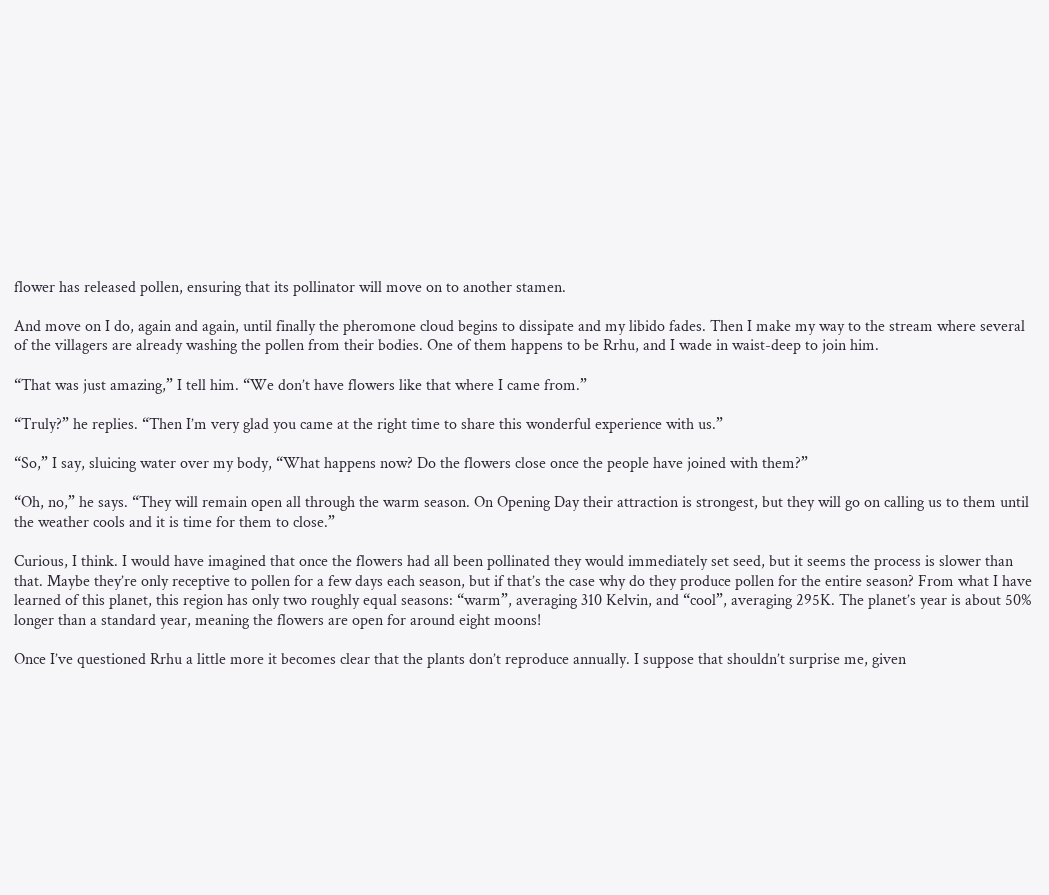flower has released pollen, ensuring that its pollinator will move on to another stamen.

And move on I do, again and again, until finally the pheromone cloud begins to dissipate and my libido fades. Then I make my way to the stream where several of the villagers are already washing the pollen from their bodies. One of them happens to be Rrhu, and I wade in waist-deep to join him.

“That was just amazing,” I tell him. “We don’t have flowers like that where I came from.”

“Truly?” he replies. “Then I’m very glad you came at the right time to share this wonderful experience with us.”

“So,” I say, sluicing water over my body, “What happens now? Do the flowers close once the people have joined with them?”

“Oh, no,” he says. “They will remain open all through the warm season. On Opening Day their attraction is strongest, but they will go on calling us to them until the weather cools and it is time for them to close.”

Curious, I think. I would have imagined that once the flowers had all been pollinated they would immediately set seed, but it seems the process is slower than that. Maybe they’re only receptive to pollen for a few days each season, but if that’s the case why do they produce pollen for the entire season? From what I have learned of this planet, this region has only two roughly equal seasons: “warm”, averaging 310 Kelvin, and “cool”, averaging 295K. The planet’s year is about 50% longer than a standard year, meaning the flowers are open for around eight moons!

Once I’ve questioned Rrhu a little more it becomes clear that the plants don’t reproduce annually. I suppose that shouldn’t surprise me, given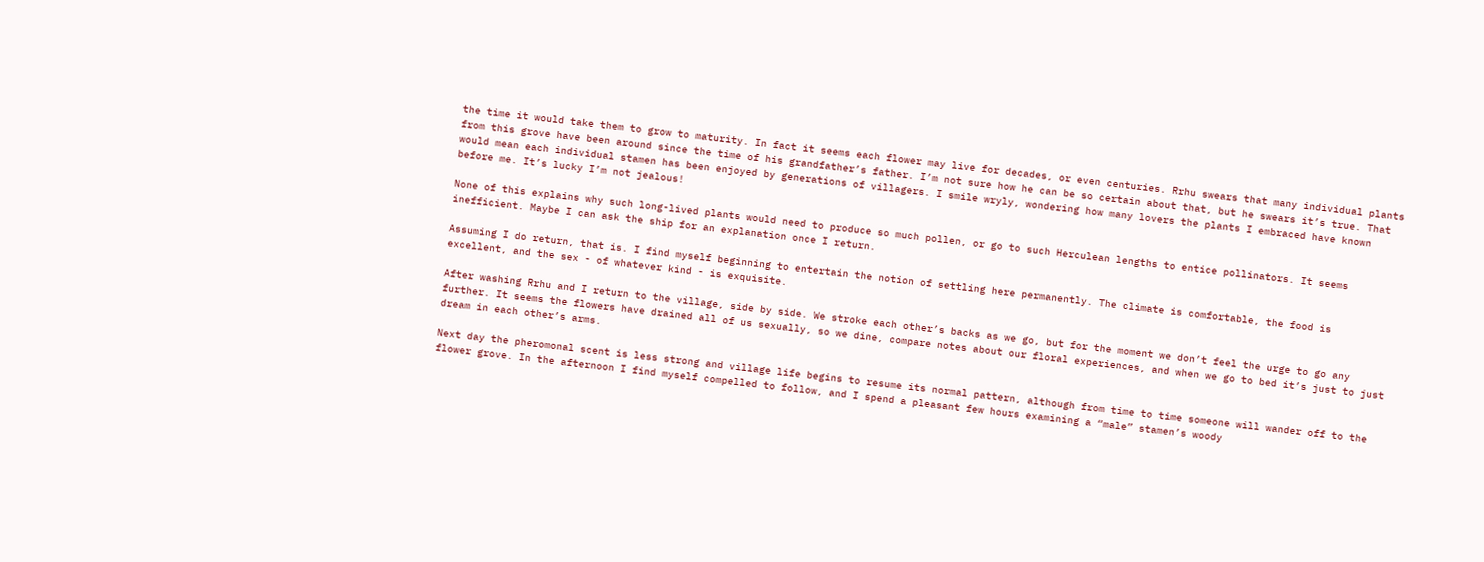the time it would take them to grow to maturity. In fact it seems each flower may live for decades, or even centuries. Rrhu swears that many individual plants from this grove have been around since the time of his grandfather’s father. I’m not sure how he can be so certain about that, but he swears it’s true. That would mean each individual stamen has been enjoyed by generations of villagers. I smile wryly, wondering how many lovers the plants I embraced have known before me. It’s lucky I’m not jealous!

None of this explains why such long-lived plants would need to produce so much pollen, or go to such Herculean lengths to entice pollinators. It seems inefficient. Maybe I can ask the ship for an explanation once I return.

Assuming I do return, that is. I find myself beginning to entertain the notion of settling here permanently. The climate is comfortable, the food is excellent, and the sex - of whatever kind - is exquisite.

After washing Rrhu and I return to the village, side by side. We stroke each other’s backs as we go, but for the moment we don’t feel the urge to go any further. It seems the flowers have drained all of us sexually, so we dine, compare notes about our floral experiences, and when we go to bed it’s just to just dream in each other’s arms.

Next day the pheromonal scent is less strong and village life begins to resume its normal pattern, although from time to time someone will wander off to the flower grove. In the afternoon I find myself compelled to follow, and I spend a pleasant few hours examining a “male” stamen’s woody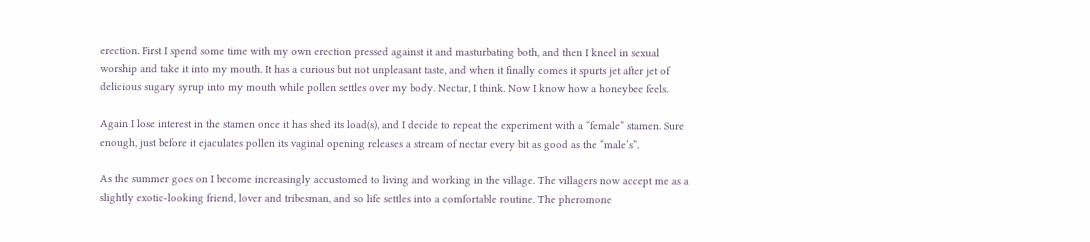erection. First I spend some time with my own erection pressed against it and masturbating both, and then I kneel in sexual worship and take it into my mouth. It has a curious but not unpleasant taste, and when it finally comes it spurts jet after jet of delicious sugary syrup into my mouth while pollen settles over my body. Nectar, I think. Now I know how a honeybee feels.

Again I lose interest in the stamen once it has shed its load(s), and I decide to repeat the experiment with a “female” stamen. Sure enough, just before it ejaculates pollen its vaginal opening releases a stream of nectar every bit as good as the “male’s”.

As the summer goes on I become increasingly accustomed to living and working in the village. The villagers now accept me as a slightly exotic-looking friend, lover and tribesman, and so life settles into a comfortable routine. The pheromone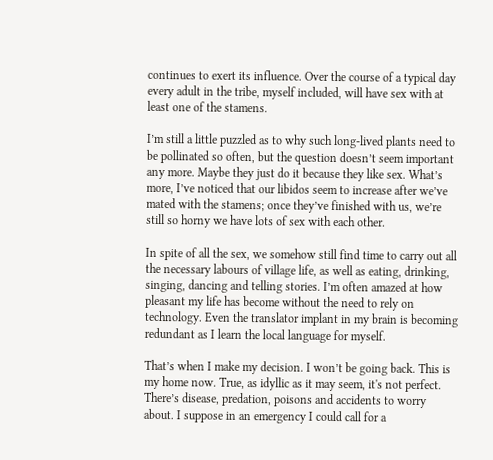continues to exert its influence. Over the course of a typical day every adult in the tribe, myself included, will have sex with at least one of the stamens.

I’m still a little puzzled as to why such long-lived plants need to be pollinated so often, but the question doesn’t seem important any more. Maybe they just do it because they like sex. What’s more, I’ve noticed that our libidos seem to increase after we’ve mated with the stamens; once they’ve finished with us, we’re still so horny we have lots of sex with each other.

In spite of all the sex, we somehow still find time to carry out all the necessary labours of village life, as well as eating, drinking, singing, dancing and telling stories. I’m often amazed at how pleasant my life has become without the need to rely on technology. Even the translator implant in my brain is becoming redundant as I learn the local language for myself.

That’s when I make my decision. I won’t be going back. This is my home now. True, as idyllic as it may seem, it's not perfect. There’s disease, predation, poisons and accidents to worry about. I suppose in an emergency I could call for a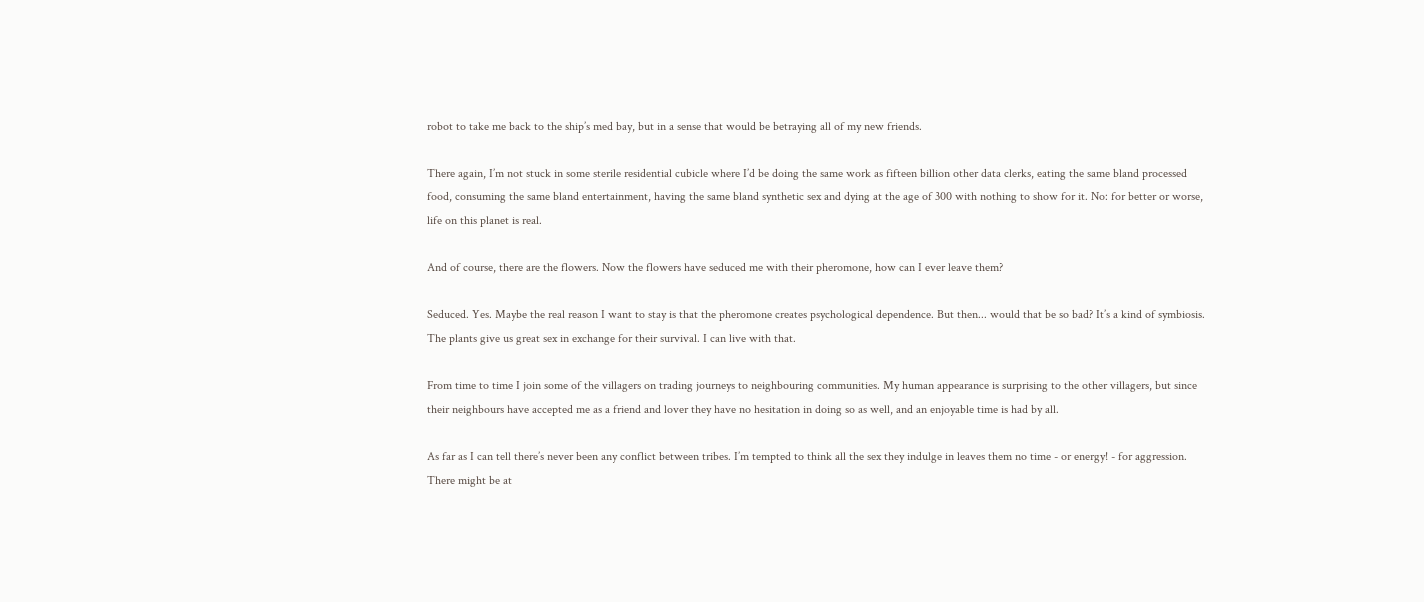robot to take me back to the ship’s med bay, but in a sense that would be betraying all of my new friends.

There again, I’m not stuck in some sterile residential cubicle where I’d be doing the same work as fifteen billion other data clerks, eating the same bland processed food, consuming the same bland entertainment, having the same bland synthetic sex and dying at the age of 300 with nothing to show for it. No: for better or worse, life on this planet is real.

And of course, there are the flowers. Now the flowers have seduced me with their pheromone, how can I ever leave them?

Seduced. Yes. Maybe the real reason I want to stay is that the pheromone creates psychological dependence. But then... would that be so bad? It’s a kind of symbiosis. The plants give us great sex in exchange for their survival. I can live with that.

From time to time I join some of the villagers on trading journeys to neighbouring communities. My human appearance is surprising to the other villagers, but since their neighbours have accepted me as a friend and lover they have no hesitation in doing so as well, and an enjoyable time is had by all.

As far as I can tell there’s never been any conflict between tribes. I’m tempted to think all the sex they indulge in leaves them no time - or energy! - for aggression. There might be at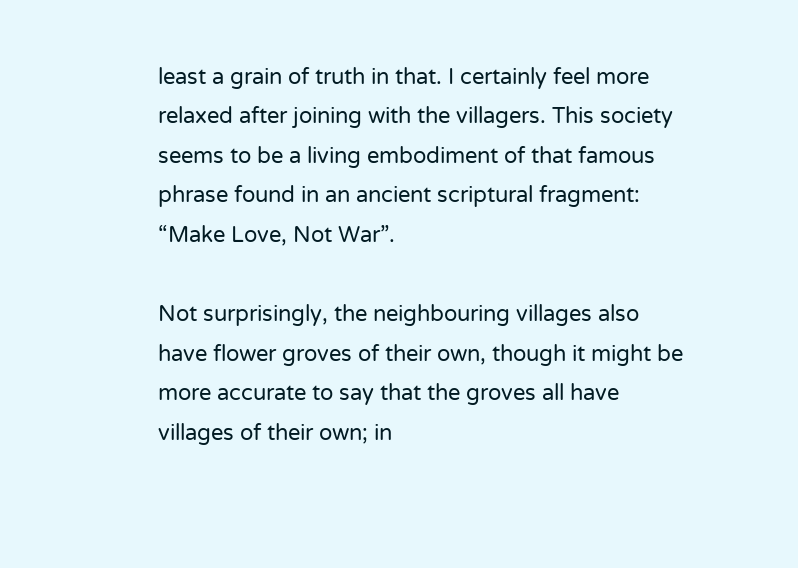least a grain of truth in that. I certainly feel more relaxed after joining with the villagers. This society seems to be a living embodiment of that famous phrase found in an ancient scriptural fragment: “Make Love, Not War”.

Not surprisingly, the neighbouring villages also have flower groves of their own, though it might be more accurate to say that the groves all have villages of their own; in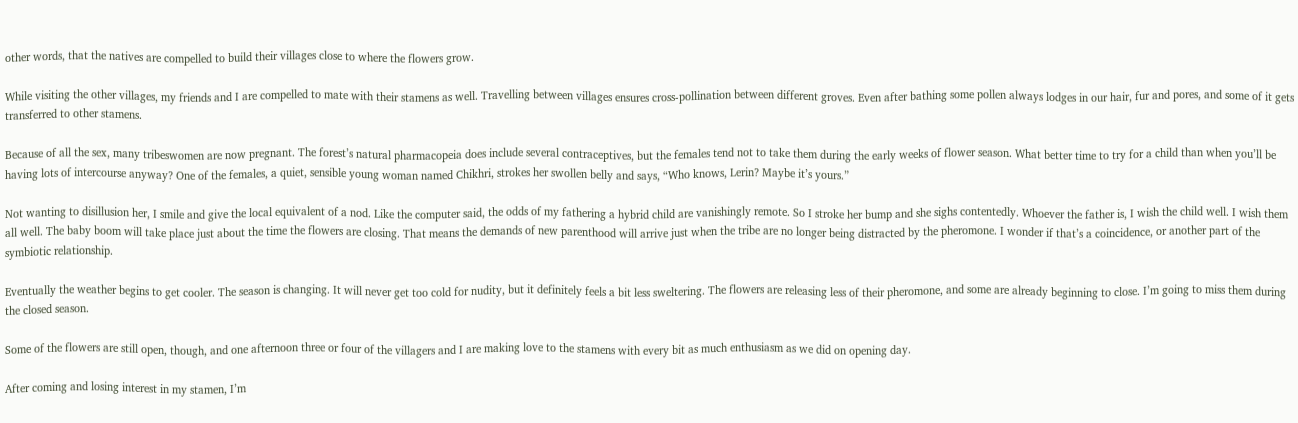other words, that the natives are compelled to build their villages close to where the flowers grow.

While visiting the other villages, my friends and I are compelled to mate with their stamens as well. Travelling between villages ensures cross-pollination between different groves. Even after bathing some pollen always lodges in our hair, fur and pores, and some of it gets transferred to other stamens.

Because of all the sex, many tribeswomen are now pregnant. The forest’s natural pharmacopeia does include several contraceptives, but the females tend not to take them during the early weeks of flower season. What better time to try for a child than when you’ll be having lots of intercourse anyway? One of the females, a quiet, sensible young woman named Chikhri, strokes her swollen belly and says, “Who knows, Lerin? Maybe it’s yours.”

Not wanting to disillusion her, I smile and give the local equivalent of a nod. Like the computer said, the odds of my fathering a hybrid child are vanishingly remote. So I stroke her bump and she sighs contentedly. Whoever the father is, I wish the child well. I wish them all well. The baby boom will take place just about the time the flowers are closing. That means the demands of new parenthood will arrive just when the tribe are no longer being distracted by the pheromone. I wonder if that’s a coincidence, or another part of the symbiotic relationship.

Eventually the weather begins to get cooler. The season is changing. It will never get too cold for nudity, but it definitely feels a bit less sweltering. The flowers are releasing less of their pheromone, and some are already beginning to close. I’m going to miss them during the closed season.

Some of the flowers are still open, though, and one afternoon three or four of the villagers and I are making love to the stamens with every bit as much enthusiasm as we did on opening day.

After coming and losing interest in my stamen, I’m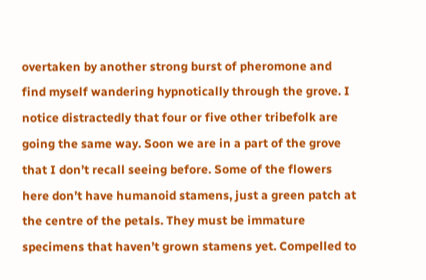overtaken by another strong burst of pheromone and find myself wandering hypnotically through the grove. I notice distractedly that four or five other tribefolk are going the same way. Soon we are in a part of the grove that I don’t recall seeing before. Some of the flowers here don’t have humanoid stamens, just a green patch at the centre of the petals. They must be immature specimens that haven’t grown stamens yet. Compelled to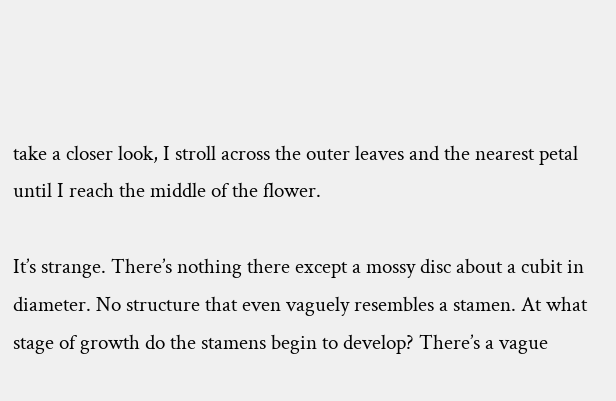take a closer look, I stroll across the outer leaves and the nearest petal until I reach the middle of the flower.

It’s strange. There’s nothing there except a mossy disc about a cubit in diameter. No structure that even vaguely resembles a stamen. At what stage of growth do the stamens begin to develop? There’s a vague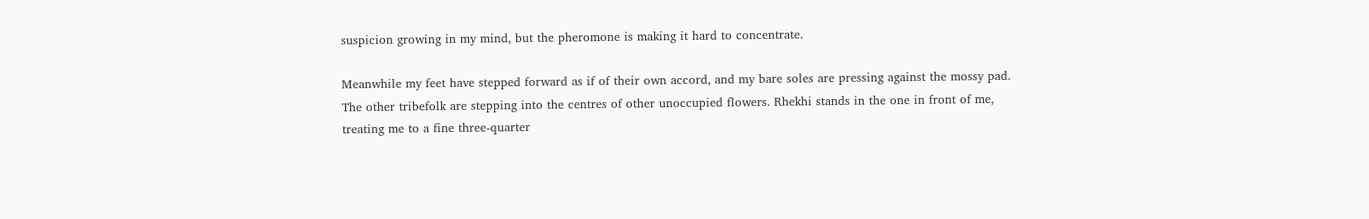suspicion growing in my mind, but the pheromone is making it hard to concentrate.

Meanwhile my feet have stepped forward as if of their own accord, and my bare soles are pressing against the mossy pad. The other tribefolk are stepping into the centres of other unoccupied flowers. Rhekhi stands in the one in front of me, treating me to a fine three-quarter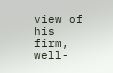view of his firm, well-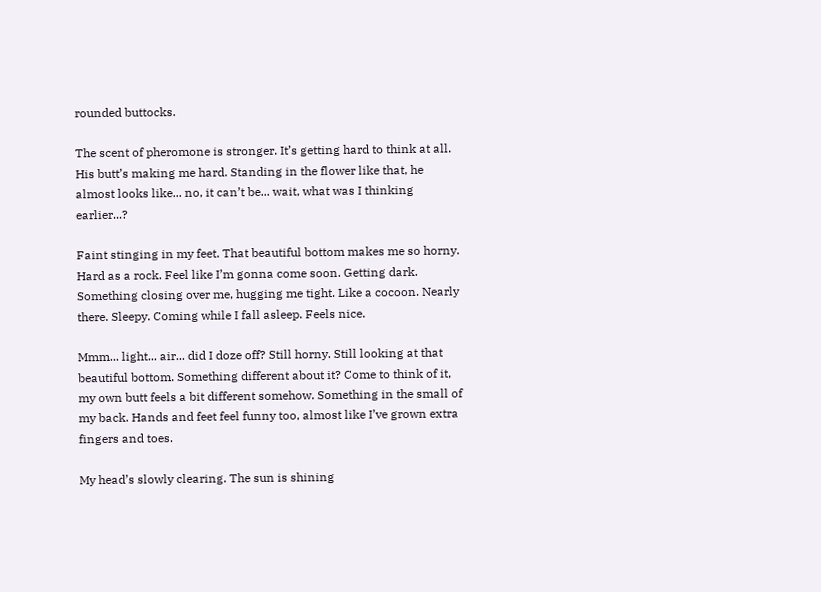rounded buttocks.

The scent of pheromone is stronger. It’s getting hard to think at all. His butt’s making me hard. Standing in the flower like that, he almost looks like... no, it can’t be... wait, what was I thinking earlier...?

Faint stinging in my feet. That beautiful bottom makes me so horny. Hard as a rock. Feel like I’m gonna come soon. Getting dark. Something closing over me, hugging me tight. Like a cocoon. Nearly there. Sleepy. Coming while I fall asleep. Feels nice.

Mmm... light... air... did I doze off? Still horny. Still looking at that beautiful bottom. Something different about it? Come to think of it, my own butt feels a bit different somehow. Something in the small of my back. Hands and feet feel funny too, almost like I’ve grown extra fingers and toes.

My head’s slowly clearing. The sun is shining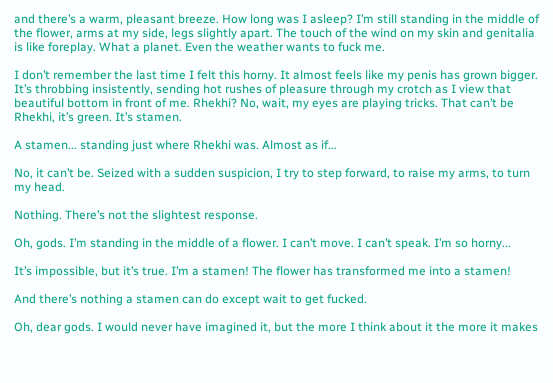and there’s a warm, pleasant breeze. How long was I asleep? I’m still standing in the middle of the flower, arms at my side, legs slightly apart. The touch of the wind on my skin and genitalia is like foreplay. What a planet. Even the weather wants to fuck me.

I don’t remember the last time I felt this horny. It almost feels like my penis has grown bigger. It’s throbbing insistently, sending hot rushes of pleasure through my crotch as I view that beautiful bottom in front of me. Rhekhi? No, wait, my eyes are playing tricks. That can’t be Rhekhi, it’s green. It’s stamen.

A stamen... standing just where Rhekhi was. Almost as if...

No, it can’t be. Seized with a sudden suspicion, I try to step forward, to raise my arms, to turn my head.

Nothing. There’s not the slightest response.

Oh, gods. I’m standing in the middle of a flower. I can’t move. I can’t speak. I’m so horny...

It’s impossible, but it’s true. I’m a stamen! The flower has transformed me into a stamen!

And there’s nothing a stamen can do except wait to get fucked.

Oh, dear gods. I would never have imagined it, but the more I think about it the more it makes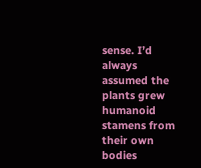sense. I’d always assumed the plants grew humanoid stamens from their own bodies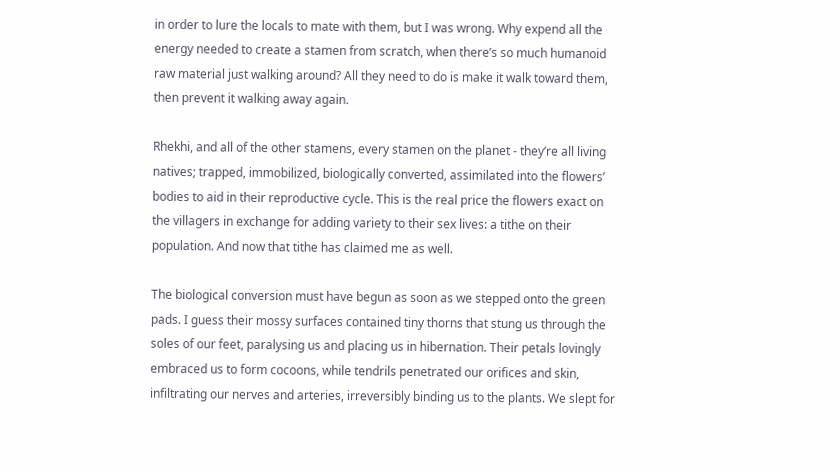in order to lure the locals to mate with them, but I was wrong. Why expend all the energy needed to create a stamen from scratch, when there’s so much humanoid raw material just walking around? All they need to do is make it walk toward them, then prevent it walking away again.

Rhekhi, and all of the other stamens, every stamen on the planet - they’re all living natives; trapped, immobilized, biologically converted, assimilated into the flowers’ bodies to aid in their reproductive cycle. This is the real price the flowers exact on the villagers in exchange for adding variety to their sex lives: a tithe on their population. And now that tithe has claimed me as well.

The biological conversion must have begun as soon as we stepped onto the green pads. I guess their mossy surfaces contained tiny thorns that stung us through the soles of our feet, paralysing us and placing us in hibernation. Their petals lovingly embraced us to form cocoons, while tendrils penetrated our orifices and skin, infiltrating our nerves and arteries, irreversibly binding us to the plants. We slept for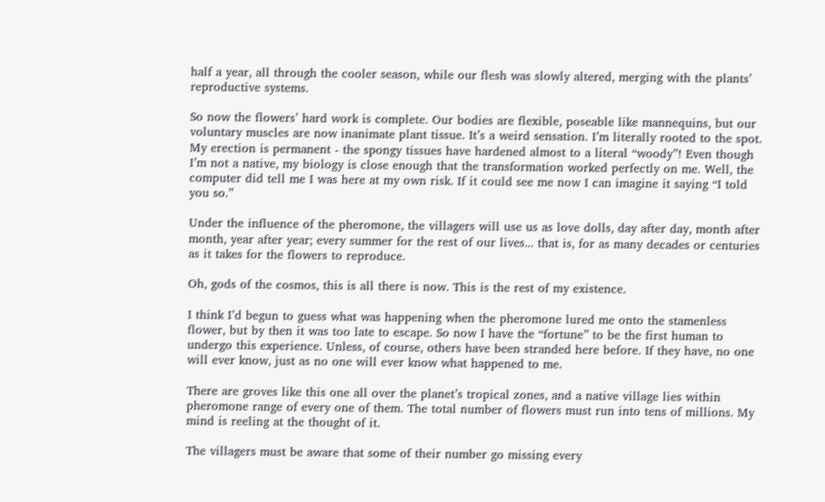half a year, all through the cooler season, while our flesh was slowly altered, merging with the plants’ reproductive systems.

So now the flowers’ hard work is complete. Our bodies are flexible, poseable like mannequins, but our voluntary muscles are now inanimate plant tissue. It’s a weird sensation. I’m literally rooted to the spot. My erection is permanent - the spongy tissues have hardened almost to a literal “woody”! Even though I’m not a native, my biology is close enough that the transformation worked perfectly on me. Well, the computer did tell me I was here at my own risk. If it could see me now I can imagine it saying “I told you so.”

Under the influence of the pheromone, the villagers will use us as love dolls, day after day, month after month, year after year; every summer for the rest of our lives... that is, for as many decades or centuries as it takes for the flowers to reproduce.

Oh, gods of the cosmos, this is all there is now. This is the rest of my existence.

I think I’d begun to guess what was happening when the pheromone lured me onto the stamenless flower, but by then it was too late to escape. So now I have the “fortune” to be the first human to undergo this experience. Unless, of course, others have been stranded here before. If they have, no one will ever know, just as no one will ever know what happened to me.

There are groves like this one all over the planet’s tropical zones, and a native village lies within pheromone range of every one of them. The total number of flowers must run into tens of millions. My mind is reeling at the thought of it.

The villagers must be aware that some of their number go missing every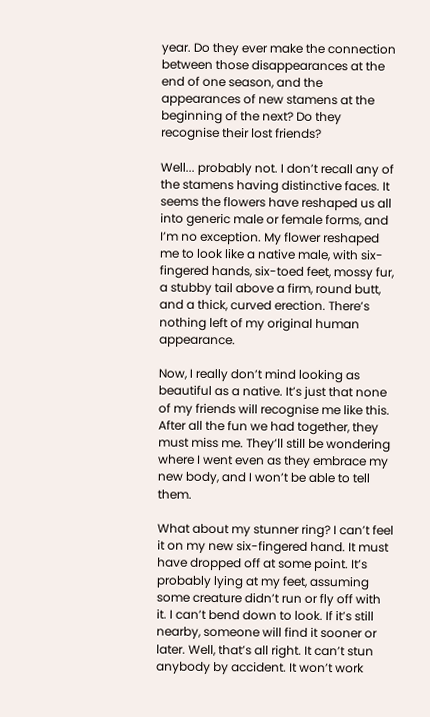year. Do they ever make the connection between those disappearances at the end of one season, and the appearances of new stamens at the beginning of the next? Do they recognise their lost friends?

Well... probably not. I don’t recall any of the stamens having distinctive faces. It seems the flowers have reshaped us all into generic male or female forms, and I’m no exception. My flower reshaped me to look like a native male, with six-fingered hands, six-toed feet, mossy fur, a stubby tail above a firm, round butt, and a thick, curved erection. There’s nothing left of my original human appearance.

Now, I really don’t mind looking as beautiful as a native. It’s just that none of my friends will recognise me like this. After all the fun we had together, they must miss me. They’ll still be wondering where I went even as they embrace my new body, and I won’t be able to tell them.

What about my stunner ring? I can’t feel it on my new six-fingered hand. It must have dropped off at some point. It’s probably lying at my feet, assuming some creature didn’t run or fly off with it. I can’t bend down to look. If it’s still nearby, someone will find it sooner or later. Well, that’s all right. It can’t stun anybody by accident. It won’t work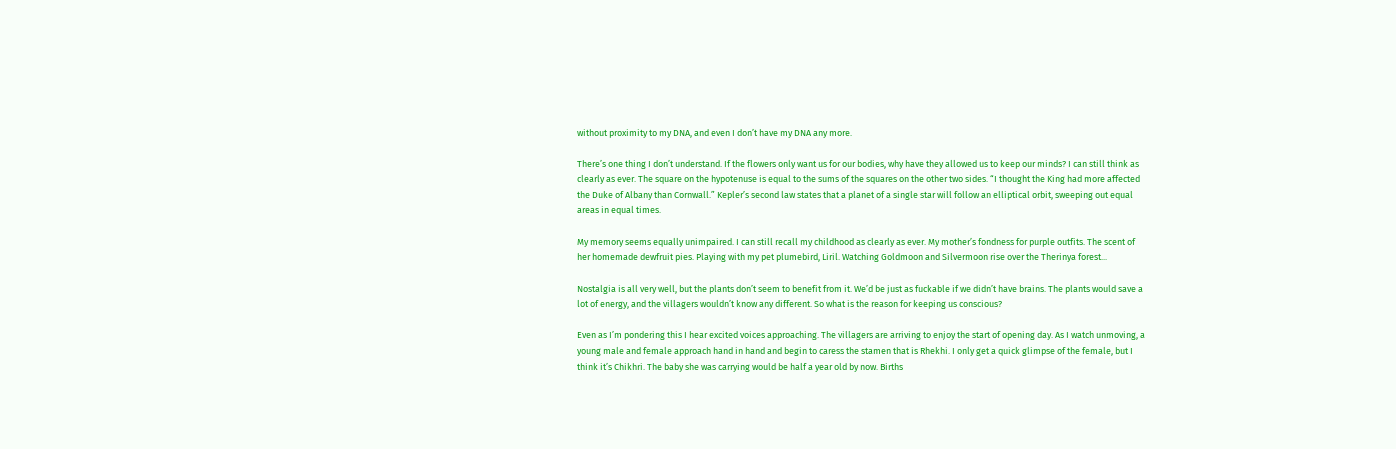without proximity to my DNA, and even I don’t have my DNA any more.

There’s one thing I don’t understand. If the flowers only want us for our bodies, why have they allowed us to keep our minds? I can still think as clearly as ever. The square on the hypotenuse is equal to the sums of the squares on the other two sides. “I thought the King had more affected the Duke of Albany than Cornwall.” Kepler’s second law states that a planet of a single star will follow an elliptical orbit, sweeping out equal areas in equal times.

My memory seems equally unimpaired. I can still recall my childhood as clearly as ever. My mother’s fondness for purple outfits. The scent of her homemade dewfruit pies. Playing with my pet plumebird, Liril. Watching Goldmoon and Silvermoon rise over the Therinya forest...

Nostalgia is all very well, but the plants don’t seem to benefit from it. We’d be just as fuckable if we didn’t have brains. The plants would save a lot of energy, and the villagers wouldn’t know any different. So what is the reason for keeping us conscious?

Even as I’m pondering this I hear excited voices approaching. The villagers are arriving to enjoy the start of opening day. As I watch unmoving, a young male and female approach hand in hand and begin to caress the stamen that is Rhekhi. I only get a quick glimpse of the female, but I think it’s Chikhri. The baby she was carrying would be half a year old by now. Births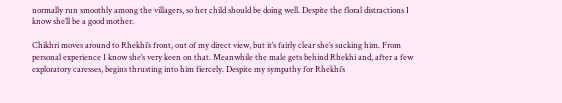normally run smoothly among the villagers, so her child should be doing well. Despite the floral distractions I know she’ll be a good mother.

Chikhri moves around to Rhekhi’s front, out of my direct view, but it’s fairly clear she’s sucking him. From personal experience I know she’s very keen on that. Meanwhile the male gets behind Rhekhi and, after a few exploratory caresses, begins thrusting into him fiercely. Despite my sympathy for Rhekhi’s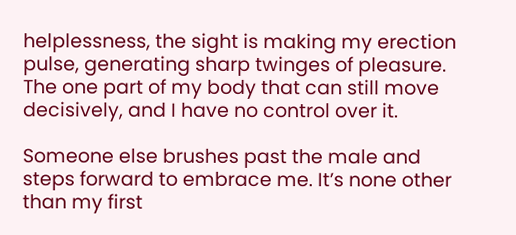helplessness, the sight is making my erection pulse, generating sharp twinges of pleasure. The one part of my body that can still move decisively, and I have no control over it.

Someone else brushes past the male and steps forward to embrace me. It’s none other than my first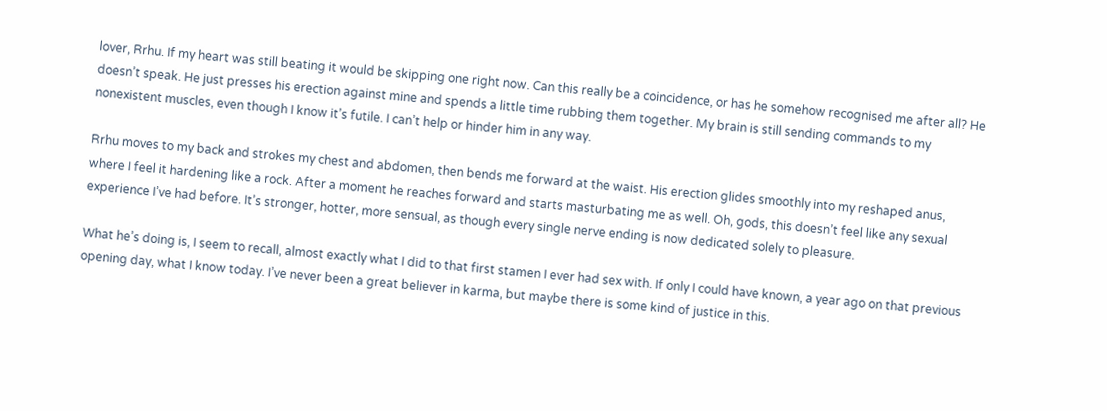lover, Rrhu. If my heart was still beating it would be skipping one right now. Can this really be a coincidence, or has he somehow recognised me after all? He doesn’t speak. He just presses his erection against mine and spends a little time rubbing them together. My brain is still sending commands to my nonexistent muscles, even though I know it’s futile. I can’t help or hinder him in any way.

Rrhu moves to my back and strokes my chest and abdomen, then bends me forward at the waist. His erection glides smoothly into my reshaped anus, where I feel it hardening like a rock. After a moment he reaches forward and starts masturbating me as well. Oh, gods, this doesn’t feel like any sexual experience I’ve had before. It’s stronger, hotter, more sensual, as though every single nerve ending is now dedicated solely to pleasure.

What he’s doing is, I seem to recall, almost exactly what I did to that first stamen I ever had sex with. If only I could have known, a year ago on that previous opening day, what I know today. I’ve never been a great believer in karma, but maybe there is some kind of justice in this.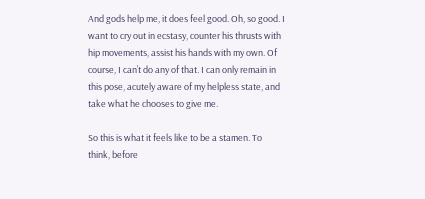And gods help me, it does feel good. Oh, so good. I want to cry out in ecstasy, counter his thrusts with hip movements, assist his hands with my own. Of course, I can’t do any of that. I can only remain in this pose, acutely aware of my helpless state, and take what he chooses to give me.

So this is what it feels like to be a stamen. To think, before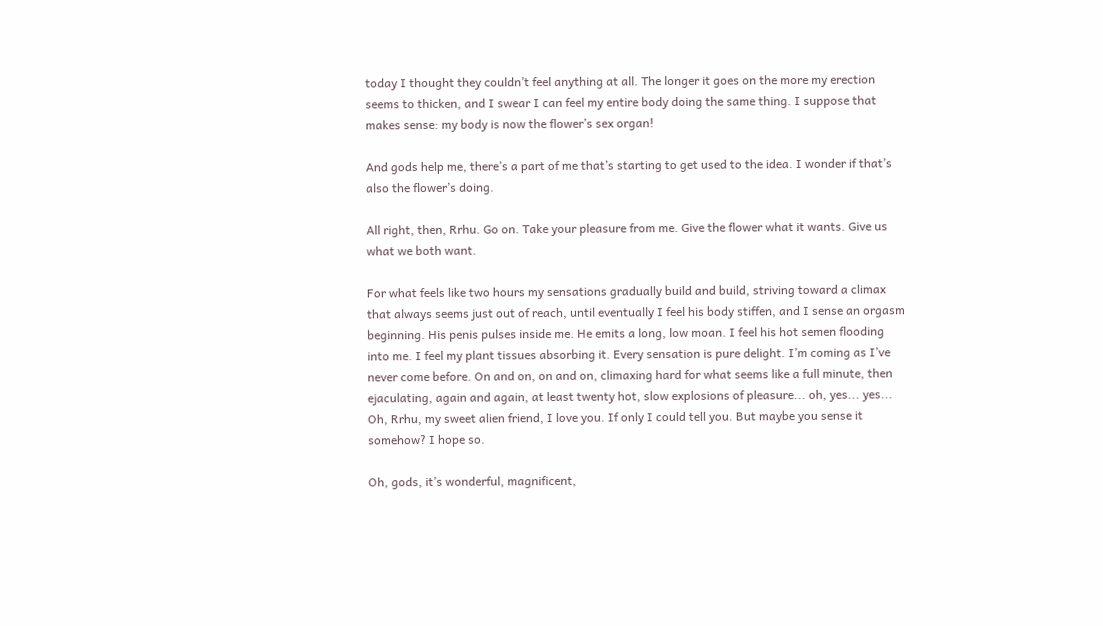today I thought they couldn’t feel anything at all. The longer it goes on the more my erection seems to thicken, and I swear I can feel my entire body doing the same thing. I suppose that makes sense: my body is now the flower’s sex organ!

And gods help me, there’s a part of me that’s starting to get used to the idea. I wonder if that’s also the flower’s doing.

All right, then, Rrhu. Go on. Take your pleasure from me. Give the flower what it wants. Give us what we both want.

For what feels like two hours my sensations gradually build and build, striving toward a climax that always seems just out of reach, until eventually I feel his body stiffen, and I sense an orgasm beginning. His penis pulses inside me. He emits a long, low moan. I feel his hot semen flooding into me. I feel my plant tissues absorbing it. Every sensation is pure delight. I’m coming as I’ve never come before. On and on, on and on, climaxing hard for what seems like a full minute, then ejaculating, again and again, at least twenty hot, slow explosions of pleasure... oh, yes... yes... Oh, Rrhu, my sweet alien friend, I love you. If only I could tell you. But maybe you sense it somehow? I hope so.

Oh, gods, it’s wonderful, magnificent,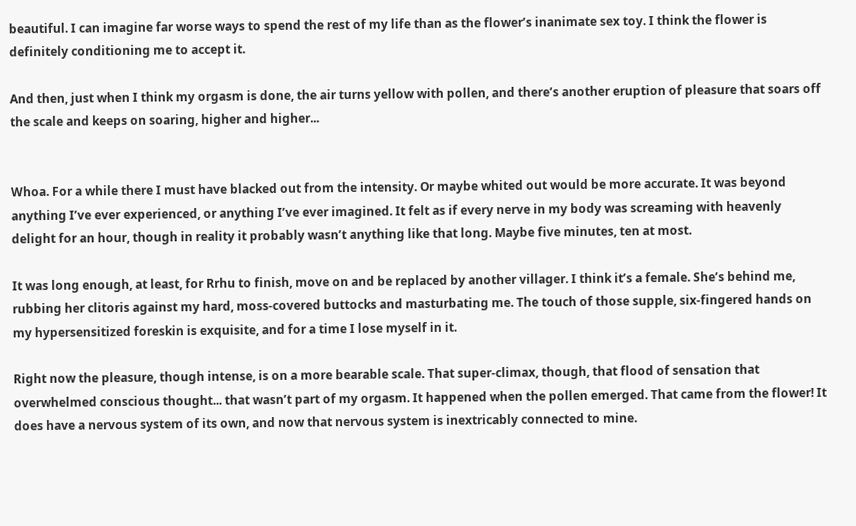beautiful. I can imagine far worse ways to spend the rest of my life than as the flower’s inanimate sex toy. I think the flower is definitely conditioning me to accept it.

And then, just when I think my orgasm is done, the air turns yellow with pollen, and there’s another eruption of pleasure that soars off the scale and keeps on soaring, higher and higher...


Whoa. For a while there I must have blacked out from the intensity. Or maybe whited out would be more accurate. It was beyond anything I’ve ever experienced, or anything I’ve ever imagined. It felt as if every nerve in my body was screaming with heavenly delight for an hour, though in reality it probably wasn’t anything like that long. Maybe five minutes, ten at most.

It was long enough, at least, for Rrhu to finish, move on and be replaced by another villager. I think it’s a female. She’s behind me, rubbing her clitoris against my hard, moss-covered buttocks and masturbating me. The touch of those supple, six-fingered hands on my hypersensitized foreskin is exquisite, and for a time I lose myself in it.

Right now the pleasure, though intense, is on a more bearable scale. That super-climax, though, that flood of sensation that overwhelmed conscious thought... that wasn’t part of my orgasm. It happened when the pollen emerged. That came from the flower! It does have a nervous system of its own, and now that nervous system is inextricably connected to mine.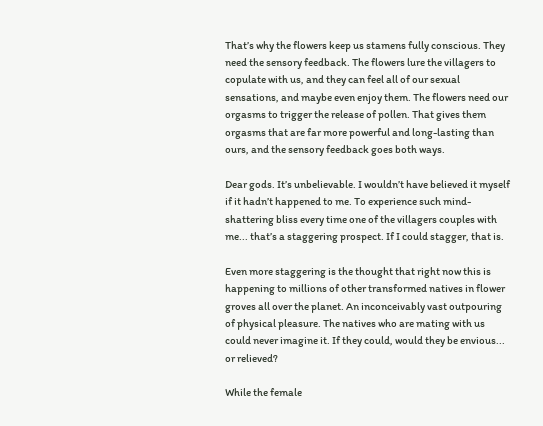That’s why the flowers keep us stamens fully conscious. They need the sensory feedback. The flowers lure the villagers to copulate with us, and they can feel all of our sexual sensations, and maybe even enjoy them. The flowers need our orgasms to trigger the release of pollen. That gives them orgasms that are far more powerful and long-lasting than ours, and the sensory feedback goes both ways.

Dear gods. It’s unbelievable. I wouldn’t have believed it myself if it hadn’t happened to me. To experience such mind-shattering bliss every time one of the villagers couples with me... that’s a staggering prospect. If I could stagger, that is.

Even more staggering is the thought that right now this is happening to millions of other transformed natives in flower groves all over the planet. An inconceivably vast outpouring of physical pleasure. The natives who are mating with us could never imagine it. If they could, would they be envious... or relieved?

While the female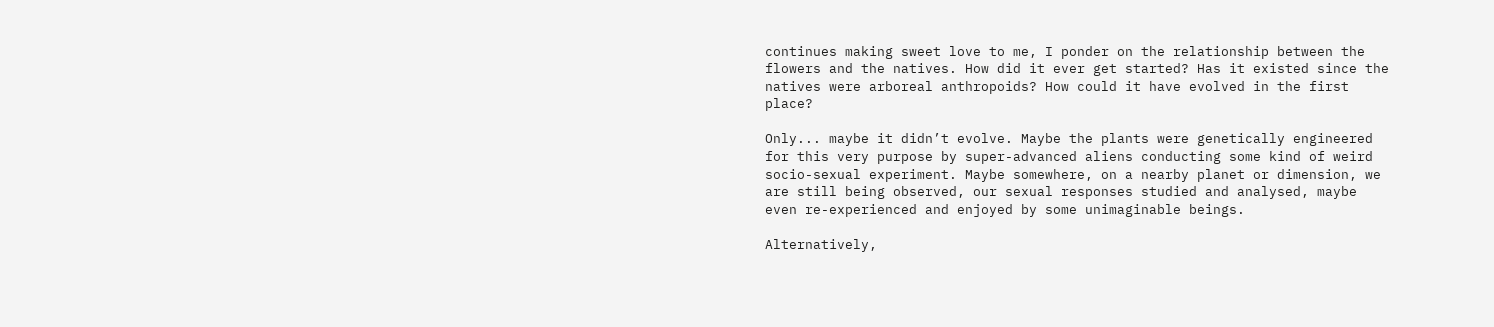continues making sweet love to me, I ponder on the relationship between the flowers and the natives. How did it ever get started? Has it existed since the natives were arboreal anthropoids? How could it have evolved in the first place?

Only... maybe it didn’t evolve. Maybe the plants were genetically engineered for this very purpose by super-advanced aliens conducting some kind of weird socio-sexual experiment. Maybe somewhere, on a nearby planet or dimension, we are still being observed, our sexual responses studied and analysed, maybe even re-experienced and enjoyed by some unimaginable beings.

Alternatively,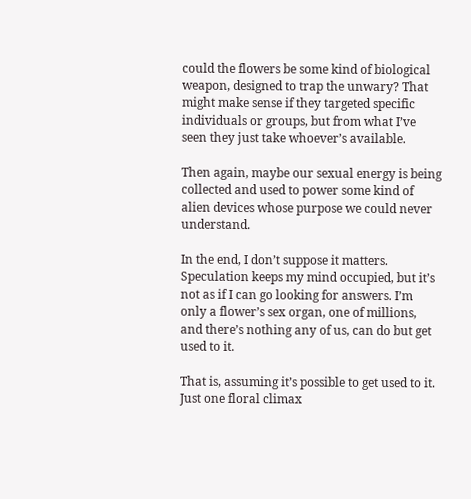could the flowers be some kind of biological weapon, designed to trap the unwary? That might make sense if they targeted specific individuals or groups, but from what I’ve seen they just take whoever’s available.

Then again, maybe our sexual energy is being collected and used to power some kind of alien devices whose purpose we could never understand.

In the end, I don’t suppose it matters. Speculation keeps my mind occupied, but it’s not as if I can go looking for answers. I’m only a flower’s sex organ, one of millions, and there’s nothing any of us, can do but get used to it.

That is, assuming it’s possible to get used to it. Just one floral climax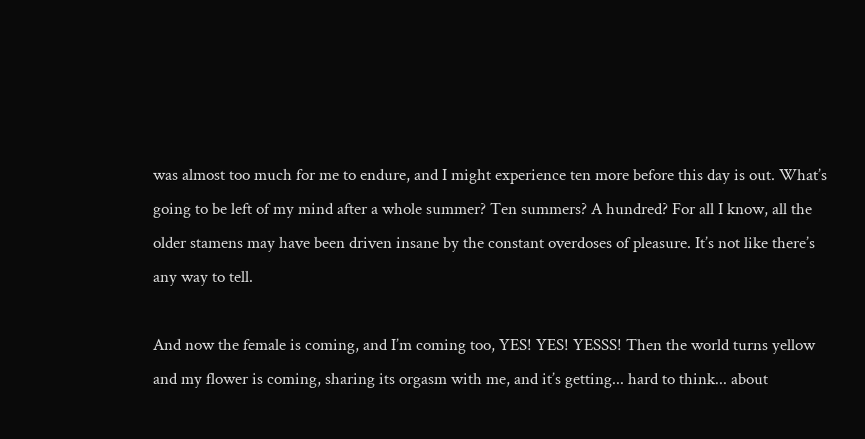was almost too much for me to endure, and I might experience ten more before this day is out. What’s going to be left of my mind after a whole summer? Ten summers? A hundred? For all I know, all the older stamens may have been driven insane by the constant overdoses of pleasure. It’s not like there’s any way to tell.

And now the female is coming, and I’m coming too, YES! YES! YESSS! Then the world turns yellow and my flower is coming, sharing its orgasm with me, and it’s getting... hard to think... about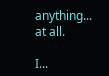anything... at all.

I...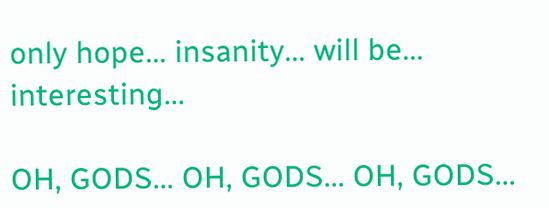only hope... insanity... will be... interesting...

OH, GODS... OH, GODS... OH, GODS...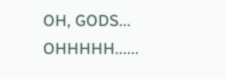OH, GODS... OHHHHH......